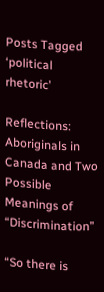Posts Tagged ‘political rhetoric’

Reflections:  Aboriginals in Canada and Two Possible Meanings of “Discrimination”

“So there is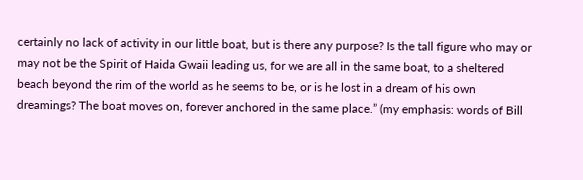certainly no lack of activity in our little boat, but is there any purpose? Is the tall figure who may or may not be the Spirit of Haida Gwaii leading us, for we are all in the same boat, to a sheltered beach beyond the rim of the world as he seems to be, or is he lost in a dream of his own dreamings? The boat moves on, forever anchored in the same place.” (my emphasis: words of Bill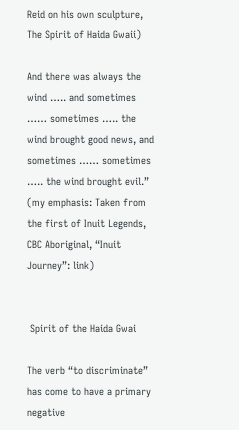Reid on his own sculpture, The Spirit of Haida Gwaii)

And there was always the wind ….. and sometimes …… sometimes ….. the wind brought good news, and sometimes …… sometimes ….. the wind brought evil.” (my emphasis: Taken from the first of Inuit Legends, CBC Aboriginal, “Inuit Journey”: link)


 Spirit of the Haida Gwai

The verb “to discriminate” has come to have a primary negative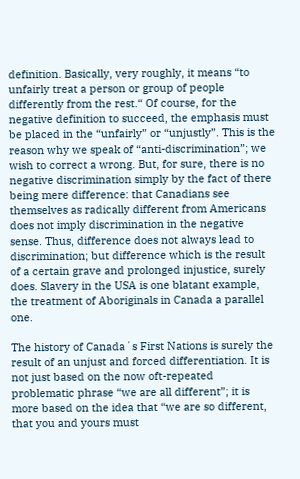definition. Basically, very roughly, it means “to unfairly treat a person or group of people differently from the rest.“ Of course, for the negative definition to succeed, the emphasis must be placed in the “unfairly” or “unjustly”. This is the reason why we speak of “anti-discrimination”; we wish to correct a wrong. But, for sure, there is no negative discrimination simply by the fact of there being mere difference: that Canadians see themselves as radically different from Americans does not imply discrimination in the negative sense. Thus, difference does not always lead to discrimination; but difference which is the result of a certain grave and prolonged injustice, surely does. Slavery in the USA is one blatant example, the treatment of Aboriginals in Canada a parallel one.

The history of Canada´s First Nations is surely the result of an unjust and forced differentiation. It is not just based on the now oft-repeated problematic phrase “we are all different”; it is more based on the idea that “we are so different, that you and yours must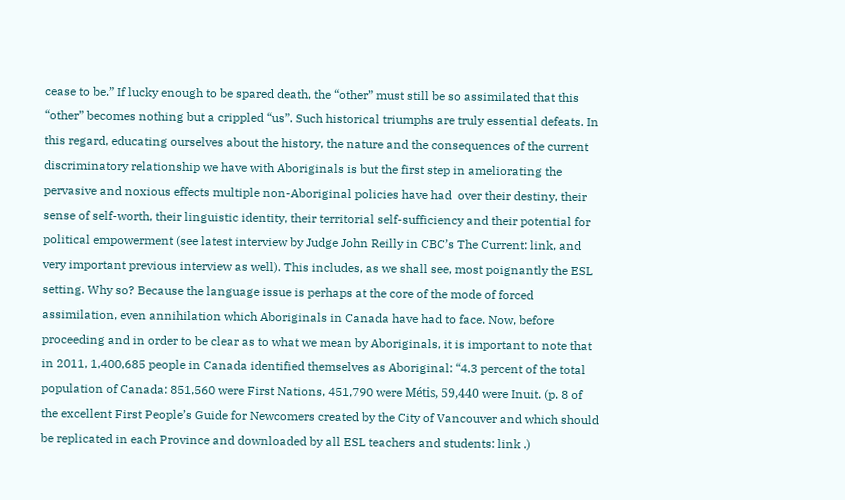cease to be.” If lucky enough to be spared death, the “other” must still be so assimilated that this “other” becomes nothing but a crippled “us”. Such historical triumphs are truly essential defeats. In this regard, educating ourselves about the history, the nature and the consequences of the current discriminatory relationship we have with Aboriginals is but the first step in ameliorating the pervasive and noxious effects multiple non-Aboriginal policies have had  over their destiny, their sense of self-worth, their linguistic identity, their territorial self-sufficiency and their potential for political empowerment (see latest interview by Judge John Reilly in CBC’s The Current: link, and very important previous interview as well). This includes, as we shall see, most poignantly the ESL setting. Why so? Because the language issue is perhaps at the core of the mode of forced assimilation, even annihilation which Aboriginals in Canada have had to face. Now, before proceeding and in order to be clear as to what we mean by Aboriginals, it is important to note that in 2011, 1,400,685 people in Canada identified themselves as Aboriginal: “4.3 percent of the total population of Canada: 851,560 were First Nations, 451,790 were Métis, 59,440 were Inuit. (p. 8 of the excellent First People’s Guide for Newcomers created by the City of Vancouver and which should be replicated in each Province and downloaded by all ESL teachers and students: link .)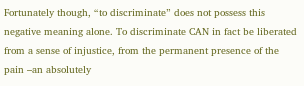Fortunately though, “to discriminate” does not possess this negative meaning alone. To discriminate CAN in fact be liberated from a sense of injustice, from the permanent presence of the pain –an absolutely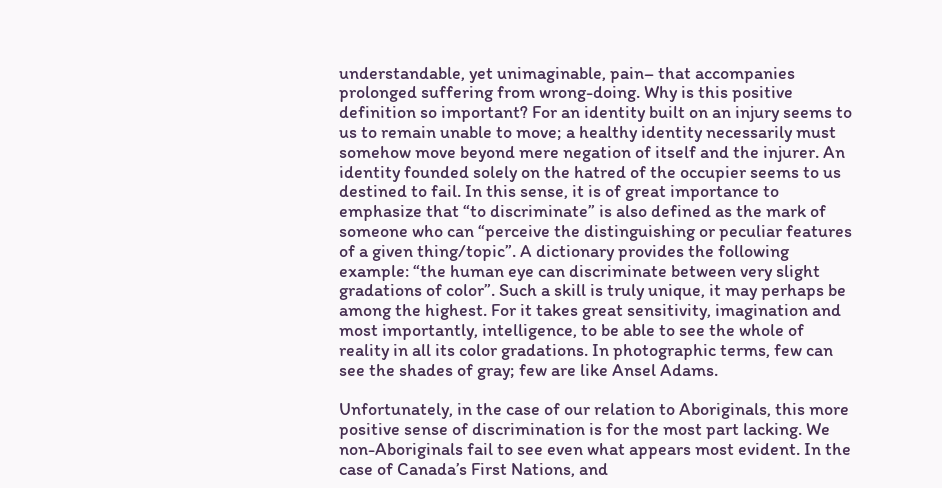understandable, yet unimaginable, pain– that accompanies prolonged suffering from wrong-doing. Why is this positive definition so important? For an identity built on an injury seems to us to remain unable to move; a healthy identity necessarily must somehow move beyond mere negation of itself and the injurer. An identity founded solely on the hatred of the occupier seems to us destined to fail. In this sense, it is of great importance to emphasize that “to discriminate” is also defined as the mark of someone who can “perceive the distinguishing or peculiar features of a given thing/topic”. A dictionary provides the following example: “the human eye can discriminate between very slight gradations of color”. Such a skill is truly unique, it may perhaps be among the highest. For it takes great sensitivity, imagination and most importantly, intelligence, to be able to see the whole of reality in all its color gradations. In photographic terms, few can see the shades of gray; few are like Ansel Adams.

Unfortunately, in the case of our relation to Aboriginals, this more positive sense of discrimination is for the most part lacking. We non-Aboriginals fail to see even what appears most evident. In the case of Canada’s First Nations, and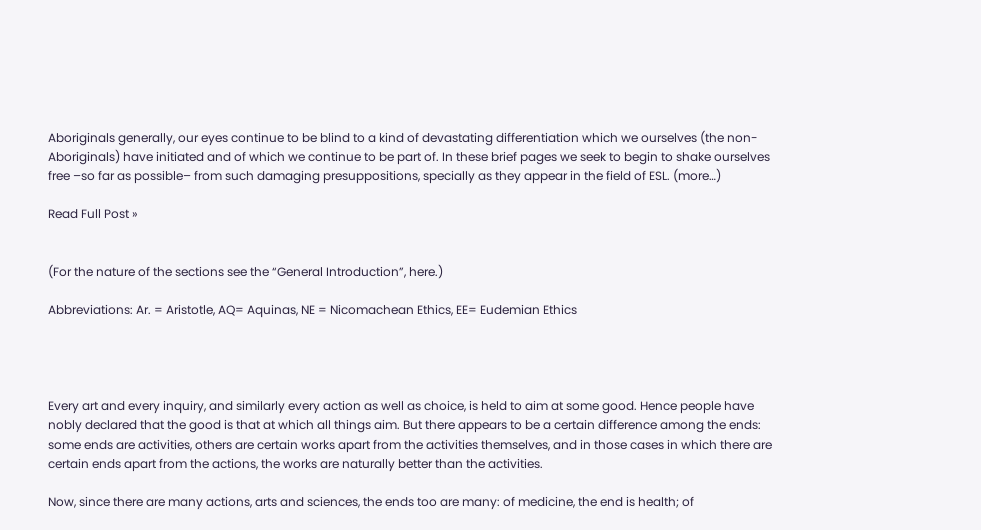Aboriginals generally, our eyes continue to be blind to a kind of devastating differentiation which we ourselves (the non-Aboriginals) have initiated and of which we continue to be part of. In these brief pages we seek to begin to shake ourselves free –so far as possible– from such damaging presuppositions, specially as they appear in the field of ESL. (more…)

Read Full Post »


(For the nature of the sections see the “General Introduction”, here.)

Abbreviations: Ar. = Aristotle, AQ= Aquinas, NE = Nicomachean Ethics, EE= Eudemian Ethics




Every art and every inquiry, and similarly every action as well as choice, is held to aim at some good. Hence people have nobly declared that the good is that at which all things aim. But there appears to be a certain difference among the ends: some ends are activities, others are certain works apart from the activities themselves, and in those cases in which there are certain ends apart from the actions, the works are naturally better than the activities.

Now, since there are many actions, arts and sciences, the ends too are many: of medicine, the end is health; of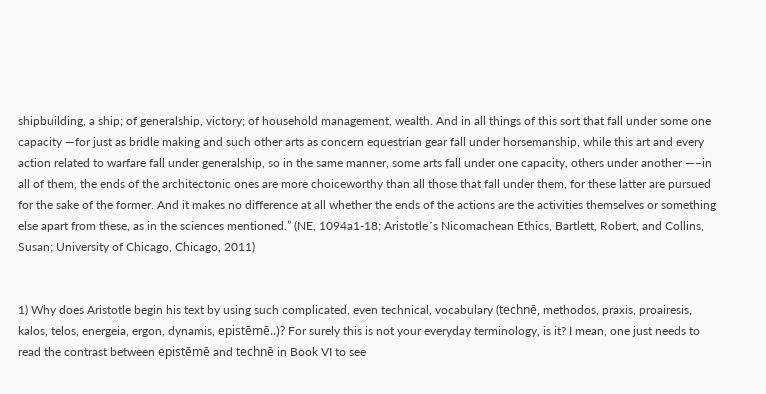shipbuilding, a ship; of generalship, victory; of household management, wealth. And in all things of this sort that fall under some one capacity —for just as bridle making and such other arts as concern equestrian gear fall under horsemanship, while this art and every action related to warfare fall under generalship, so in the same manner, some arts fall under one capacity, others under another —–in all of them, the ends of the architectonic ones are more choiceworthy than all those that fall under them, for these latter are pursued for the sake of the former. And it makes no difference at all whether the ends of the actions are the activities themselves or something else apart from these, as in the sciences mentioned.” (NE, 1094a1-18; Aristotle´s Nicomachean Ethics, Bartlett, Robert, and Collins, Susan; University of Chicago, Chicago, 2011)


1) Why does Aristotle begin his text by using such complicated, even technical, vocabulary (technē, methodos, praxis, proairesis, kalos, telos, energeia, ergon, dynamis, epistēmē..)? For surely this is not your everyday terminology, is it? I mean, one just needs to read the contrast between epistēmē and technē in Book VI to see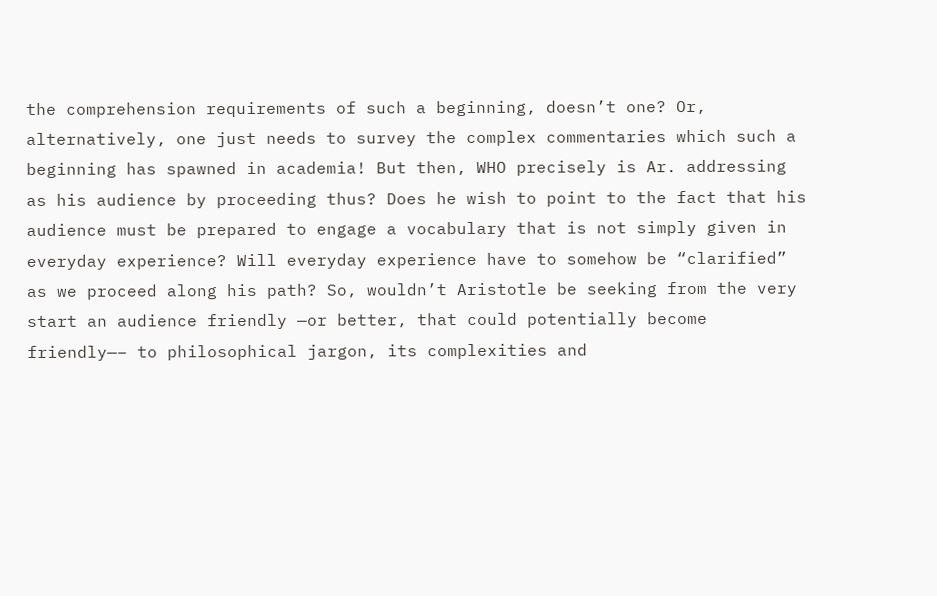the comprehension requirements of such a beginning, doesn’t one? Or, alternatively, one just needs to survey the complex commentaries which such a beginning has spawned in academia! But then, WHO precisely is Ar. addressing as his audience by proceeding thus? Does he wish to point to the fact that his audience must be prepared to engage a vocabulary that is not simply given in everyday experience? Will everyday experience have to somehow be “clarified” as we proceed along his path? So, wouldn’t Aristotle be seeking from the very start an audience friendly —or better, that could potentially become friendly—– to philosophical jargon, its complexities and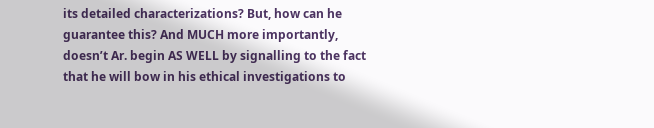its detailed characterizations? But, how can he guarantee this? And MUCH more importantly, doesn’t Ar. begin AS WELL by signalling to the fact that he will bow in his ethical investigations to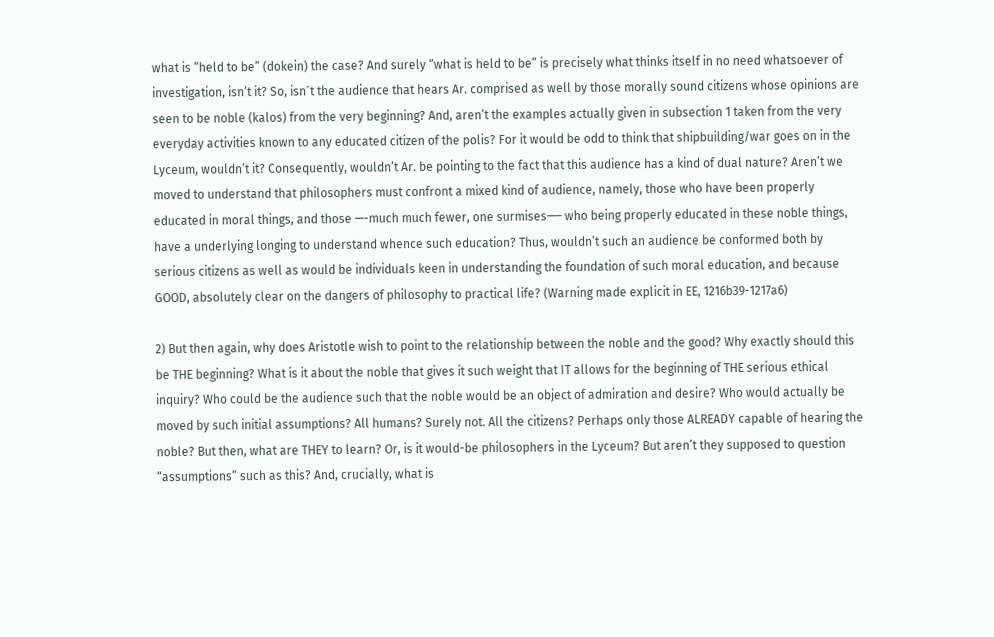what is “held to be” (dokein) the case? And surely “what is held to be” is precisely what thinks itself in no need whatsoever of investigation, isn’t it? So, isn´t the audience that hears Ar. comprised as well by those morally sound citizens whose opinions are seen to be noble (kalos) from the very beginning? And, aren’t the examples actually given in subsection 1 taken from the very everyday activities known to any educated citizen of the polis? For it would be odd to think that shipbuilding/war goes on in the Lyceum, wouldn’t it? Consequently, wouldn’t Ar. be pointing to the fact that this audience has a kind of dual nature? Aren’t we moved to understand that philosophers must confront a mixed kind of audience, namely, those who have been properly educated in moral things, and those —-much much fewer, one surmises—– who being properly educated in these noble things, have a underlying longing to understand whence such education? Thus, wouldn’t such an audience be conformed both by serious citizens as well as would be individuals keen in understanding the foundation of such moral education, and because GOOD, absolutely clear on the dangers of philosophy to practical life? (Warning made explicit in EE, 1216b39-1217a6)

2) But then again, why does Aristotle wish to point to the relationship between the noble and the good? Why exactly should this be THE beginning? What is it about the noble that gives it such weight that IT allows for the beginning of THE serious ethical inquiry? Who could be the audience such that the noble would be an object of admiration and desire? Who would actually be moved by such initial assumptions? All humans? Surely not. All the citizens? Perhaps only those ALREADY capable of hearing the noble? But then, what are THEY to learn? Or, is it would-be philosophers in the Lyceum? But aren’t they supposed to question “assumptions” such as this? And, crucially, what is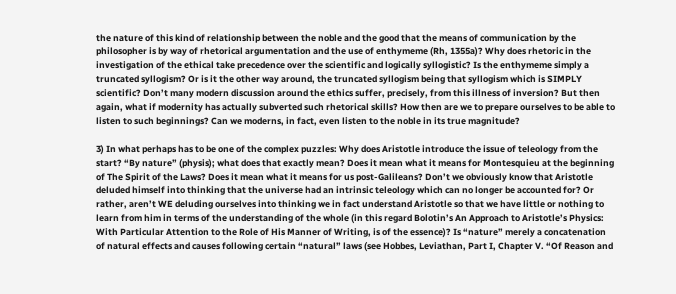the nature of this kind of relationship between the noble and the good that the means of communication by the philosopher is by way of rhetorical argumentation and the use of enthymeme (Rh, 1355a)? Why does rhetoric in the investigation of the ethical take precedence over the scientific and logically syllogistic? Is the enthymeme simply a truncated syllogism? Or is it the other way around, the truncated syllogism being that syllogism which is SIMPLY scientific? Don’t many modern discussion around the ethics suffer, precisely, from this illness of inversion? But then again, what if modernity has actually subverted such rhetorical skills? How then are we to prepare ourselves to be able to listen to such beginnings? Can we moderns, in fact, even listen to the noble in its true magnitude?

3) In what perhaps has to be one of the complex puzzles: Why does Aristotle introduce the issue of teleology from the start? “By nature” (physis); what does that exactly mean? Does it mean what it means for Montesquieu at the beginning of The Spirit of the Laws? Does it mean what it means for us post-Galileans? Don’t we obviously know that Aristotle deluded himself into thinking that the universe had an intrinsic teleology which can no longer be accounted for? Or rather, aren’t WE deluding ourselves into thinking we in fact understand Aristotle so that we have little or nothing to learn from him in terms of the understanding of the whole (in this regard Bolotin’s An Approach to Aristotle’s Physics: With Particular Attention to the Role of His Manner of Writing, is of the essence)? Is “nature” merely a concatenation of natural effects and causes following certain “natural” laws (see Hobbes, Leviathan, Part I, Chapter V. “Of Reason and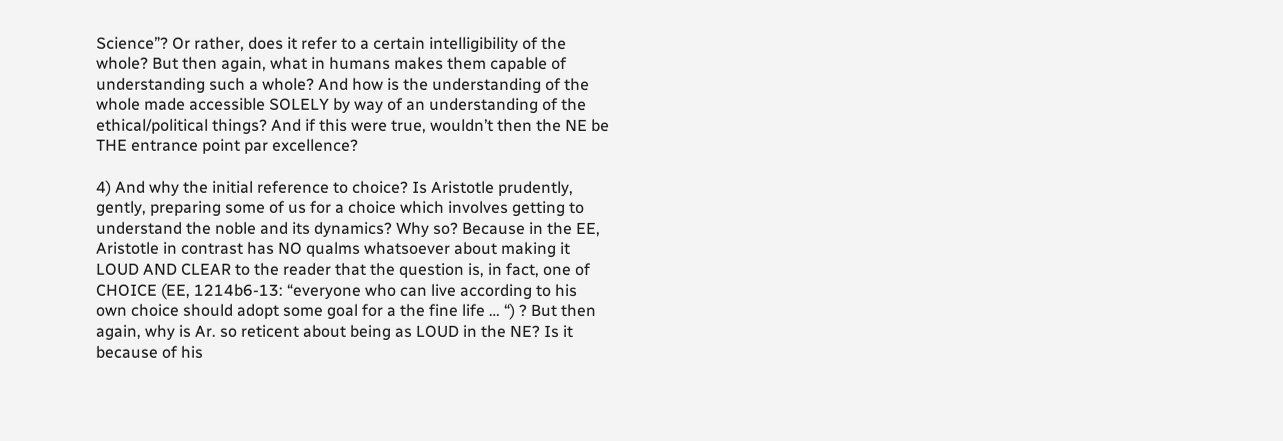Science”? Or rather, does it refer to a certain intelligibility of the whole? But then again, what in humans makes them capable of understanding such a whole? And how is the understanding of the whole made accessible SOLELY by way of an understanding of the ethical/political things? And if this were true, wouldn’t then the NE be THE entrance point par excellence?

4) And why the initial reference to choice? Is Aristotle prudently, gently, preparing some of us for a choice which involves getting to understand the noble and its dynamics? Why so? Because in the EE, Aristotle in contrast has NO qualms whatsoever about making it LOUD AND CLEAR to the reader that the question is, in fact, one of CHOICE (EE, 1214b6-13: “everyone who can live according to his own choice should adopt some goal for a the fine life … “) ? But then again, why is Ar. so reticent about being as LOUD in the NE? Is it because of his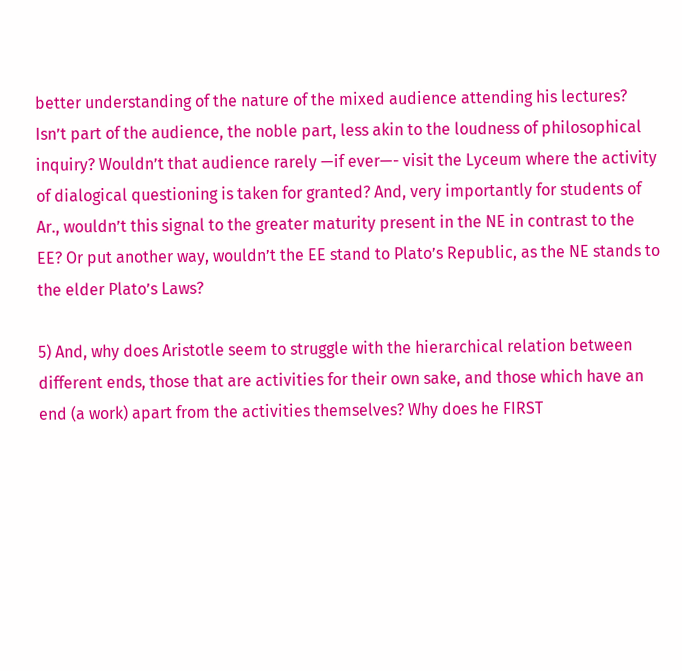better understanding of the nature of the mixed audience attending his lectures? Isn’t part of the audience, the noble part, less akin to the loudness of philosophical inquiry? Wouldn’t that audience rarely —if ever—- visit the Lyceum where the activity of dialogical questioning is taken for granted? And, very importantly for students of Ar., wouldn’t this signal to the greater maturity present in the NE in contrast to the EE? Or put another way, wouldn’t the EE stand to Plato’s Republic, as the NE stands to the elder Plato’s Laws?

5) And, why does Aristotle seem to struggle with the hierarchical relation between different ends, those that are activities for their own sake, and those which have an end (a work) apart from the activities themselves? Why does he FIRST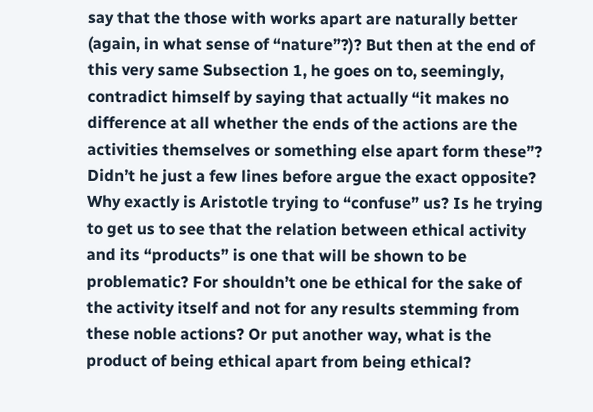say that the those with works apart are naturally better (again, in what sense of “nature”?)? But then at the end of this very same Subsection 1, he goes on to, seemingly, contradict himself by saying that actually “it makes no difference at all whether the ends of the actions are the activities themselves or something else apart form these”? Didn’t he just a few lines before argue the exact opposite? Why exactly is Aristotle trying to “confuse” us? Is he trying to get us to see that the relation between ethical activity and its “products” is one that will be shown to be problematic? For shouldn’t one be ethical for the sake of the activity itself and not for any results stemming from these noble actions? Or put another way, what is the product of being ethical apart from being ethical?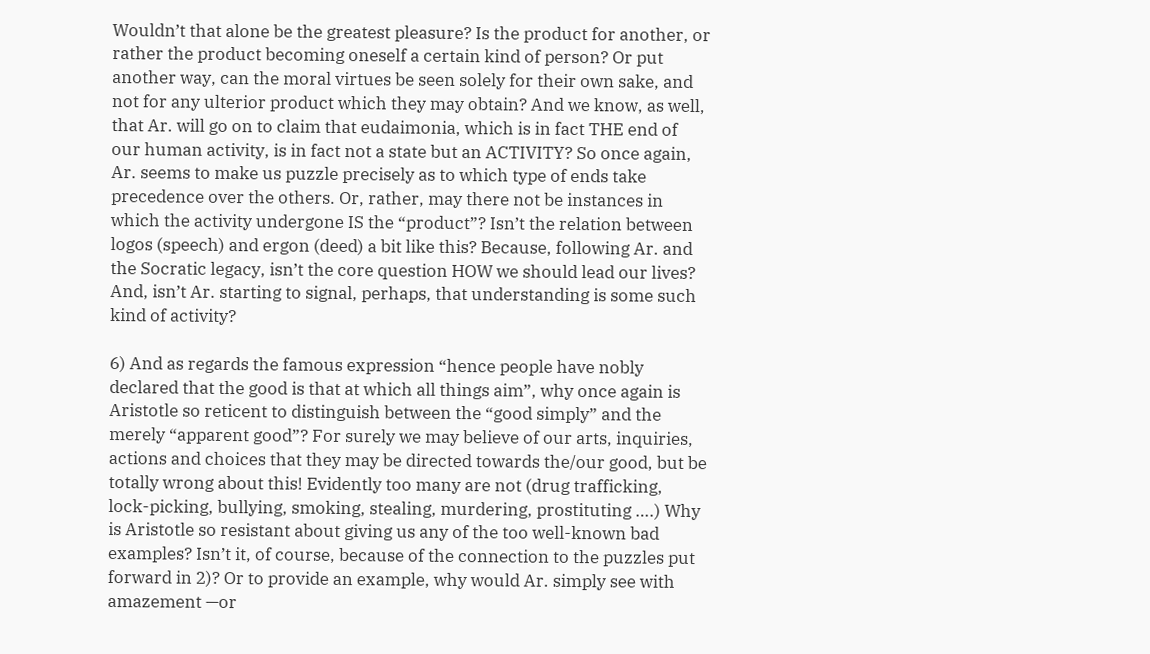Wouldn’t that alone be the greatest pleasure? Is the product for another, or rather the product becoming oneself a certain kind of person? Or put another way, can the moral virtues be seen solely for their own sake, and not for any ulterior product which they may obtain? And we know, as well, that Ar. will go on to claim that eudaimonia, which is in fact THE end of our human activity, is in fact not a state but an ACTIVITY? So once again, Ar. seems to make us puzzle precisely as to which type of ends take precedence over the others. Or, rather, may there not be instances in which the activity undergone IS the “product”? Isn’t the relation between logos (speech) and ergon (deed) a bit like this? Because, following Ar. and the Socratic legacy, isn’t the core question HOW we should lead our lives? And, isn’t Ar. starting to signal, perhaps, that understanding is some such kind of activity?

6) And as regards the famous expression “hence people have nobly declared that the good is that at which all things aim”, why once again is Aristotle so reticent to distinguish between the “good simply” and the merely “apparent good”? For surely we may believe of our arts, inquiries, actions and choices that they may be directed towards the/our good, but be totally wrong about this! Evidently too many are not (drug trafficking, lock-picking, bullying, smoking, stealing, murdering, prostituting ….) Why is Aristotle so resistant about giving us any of the too well-known bad examples? Isn’t it, of course, because of the connection to the puzzles put forward in 2)? Or to provide an example, why would Ar. simply see with amazement —or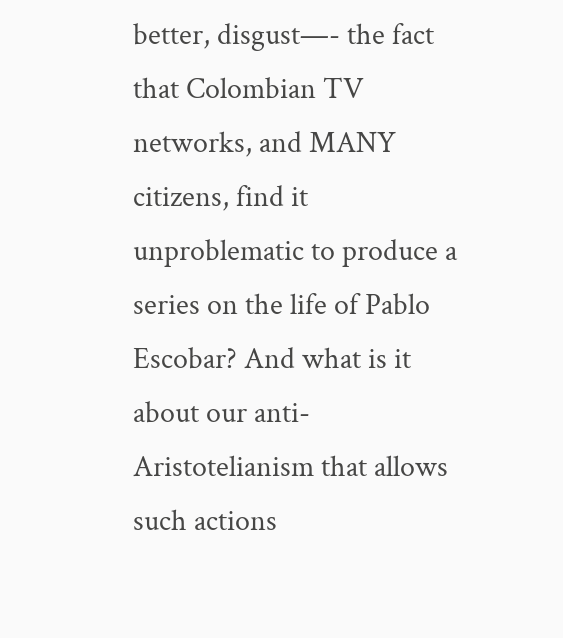better, disgust—- the fact that Colombian TV networks, and MANY citizens, find it unproblematic to produce a series on the life of Pablo Escobar? And what is it about our anti-Aristotelianism that allows such actions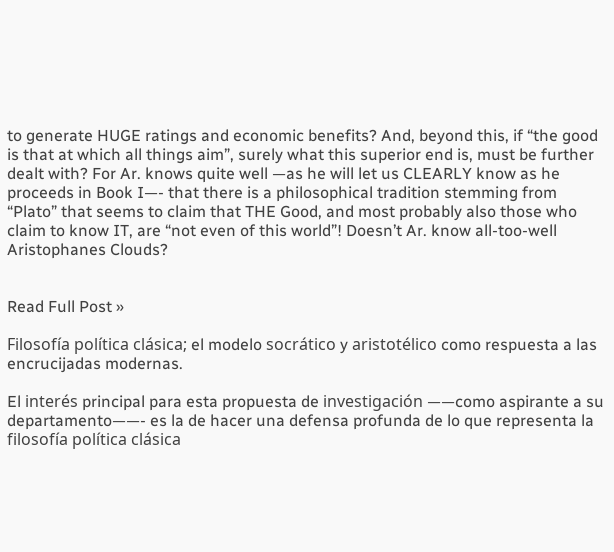to generate HUGE ratings and economic benefits? And, beyond this, if “the good is that at which all things aim”, surely what this superior end is, must be further dealt with? For Ar. knows quite well —as he will let us CLEARLY know as he proceeds in Book I—- that there is a philosophical tradition stemming from “Plato” that seems to claim that THE Good, and most probably also those who claim to know IT, are “not even of this world”! Doesn’t Ar. know all-too-well Aristophanes Clouds?


Read Full Post »

Filosofía política clásica; el modelo socrático y aristotélico como respuesta a las encrucijadas modernas.

El interés principal para esta propuesta de investigación ——como aspirante a su departamento——- es la de hacer una defensa profunda de lo que representa la filosofía política clásica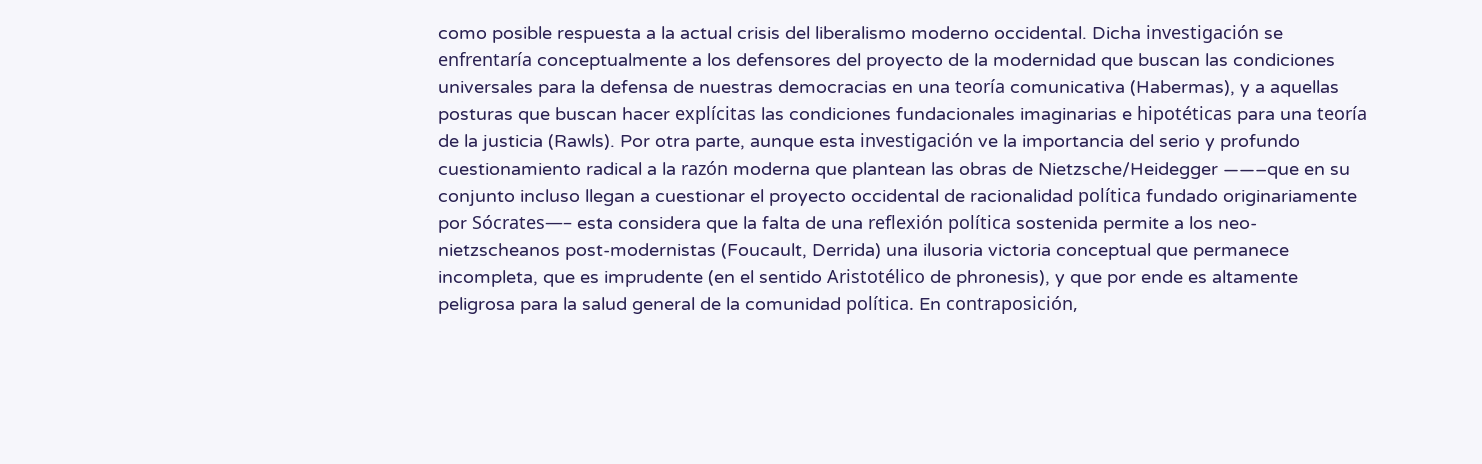como posible respuesta a la actual crisis del liberalismo moderno occidental. Dicha investigación se enfrentaría conceptualmente a los defensores del proyecto de la modernidad que buscan las condiciones universales para la defensa de nuestras democracias en una teoría comunicativa (Habermas), y a aquellas posturas que buscan hacer explícitas las condiciones fundacionales imaginarias e hipotéticas para una teoría de la justicia (Rawls). Por otra parte, aunque esta investigación ve la importancia del serio y profundo cuestionamiento radical a la razón moderna que plantean las obras de Nietzsche/Heidegger ——–que en su conjunto incluso llegan a cuestionar el proyecto occidental de racionalidad política fundado originariamente por Sócrates—– esta considera que la falta de una reflexión política sostenida permite a los neo-nietzscheanos post-modernistas (Foucault, Derrida) una ilusoria victoria conceptual que permanece incompleta, que es imprudente (en el sentido Aristotélico de phronesis), y que por ende es altamente peligrosa para la salud general de la comunidad política. En contraposición,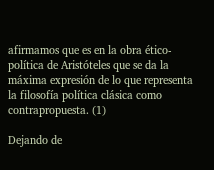afirmamos que es en la obra ético-política de Aristóteles que se da la máxima expresión de lo que representa la filosofía política clásica como contrapropuesta. (1)

Dejando de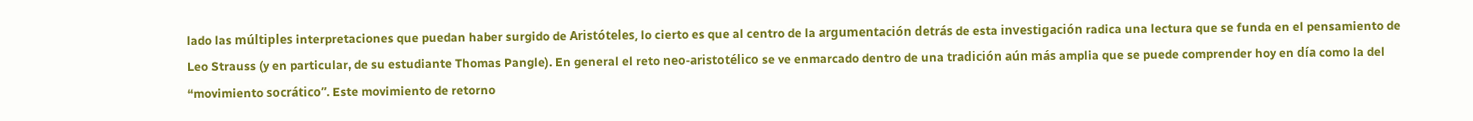lado las múltiples interpretaciones que puedan haber surgido de Aristóteles, lo cierto es que al centro de la argumentación detrás de esta investigación radica una lectura que se funda en el pensamiento de Leo Strauss (y en particular, de su estudiante Thomas Pangle). En general el reto neo-aristotélico se ve enmarcado dentro de una tradición aún más amplia que se puede comprender hoy en día como la del “movimiento socrático”. Este movimiento de retorno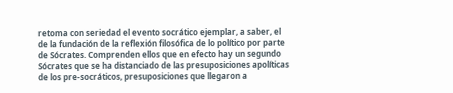retoma con seriedad el evento socrático ejemplar, a saber, el de la fundación de la reflexión filosófica de lo político por parte de Sócrates. Comprenden ellos que en efecto hay un segundo Sócrates que se ha distanciado de las presuposiciones apolíticas de los pre-socráticos, presuposiciones que llegaron a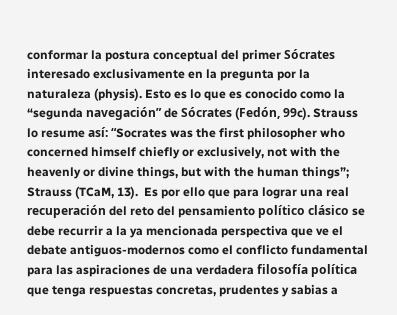conformar la postura conceptual del primer Sócrates interesado exclusivamente en la pregunta por la naturaleza (physis). Esto es lo que es conocido como la “segunda navegación” de Sócrates (Fedón, 99c). Strauss lo resume así: “Socrates was the first philosopher who concerned himself chiefly or exclusively, not with the heavenly or divine things, but with the human things”; Strauss (TCaM, 13).  Es por ello que para lograr una real recuperación del reto del pensamiento político clásico se debe recurrir a la ya mencionada perspectiva que ve el debate antiguos-modernos como el conflicto fundamental para las aspiraciones de una verdadera filosofía política que tenga respuestas concretas, prudentes y sabias a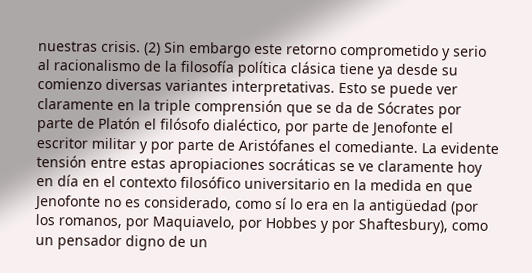nuestras crisis. (2) Sin embargo este retorno comprometido y serio al racionalismo de la filosofía política clásica tiene ya desde su comienzo diversas variantes interpretativas. Esto se puede ver claramente en la triple comprensión que se da de Sócrates por parte de Platón el filósofo dialéctico, por parte de Jenofonte el escritor militar y por parte de Aristófanes el comediante. La evidente tensión entre estas apropiaciones socráticas se ve claramente hoy en día en el contexto filosófico universitario en la medida en que Jenofonte no es considerado, como sí lo era en la antigüedad (por los romanos, por Maquiavelo, por Hobbes y por Shaftesbury), como un pensador digno de un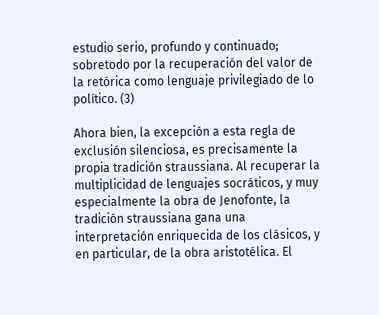estudio serio, profundo y continuado; sobretodo por la recuperación del valor de la retórica como lenguaje privilegiado de lo político. (3)

Ahora bien, la excepción a esta regla de exclusión silenciosa, es precisamente la propia tradición straussiana. Al recuperar la multiplicidad de lenguajes socráticos, y muy especialmente la obra de Jenofonte, la tradición straussiana gana una interpretación enriquecida de los clásicos, y en particular, de la obra aristotélica. El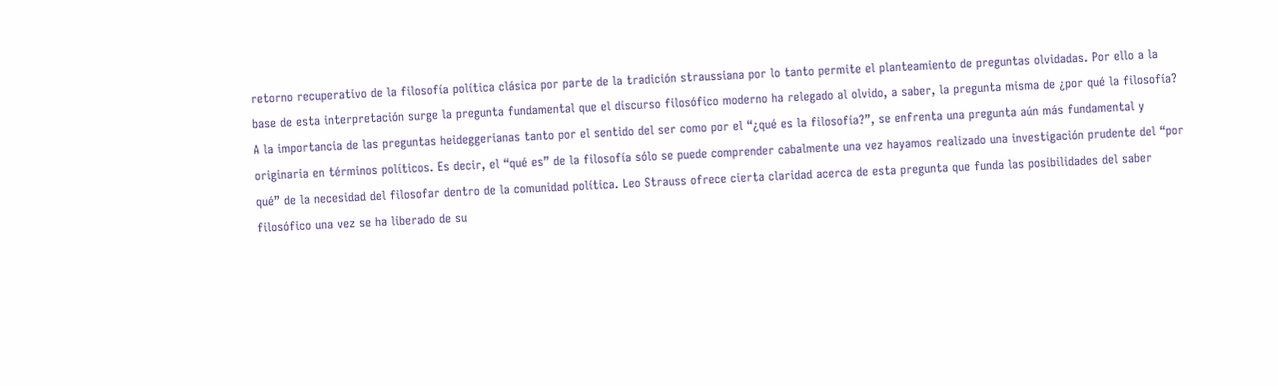retorno recuperativo de la filosofía política clásica por parte de la tradición straussiana por lo tanto permite el planteamiento de preguntas olvidadas. Por ello a la base de esta interpretación surge la pregunta fundamental que el discurso filosófico moderno ha relegado al olvido, a saber, la pregunta misma de ¿por qué la filosofía? A la importancia de las preguntas heideggerianas tanto por el sentido del ser como por el “¿qué es la filosofía?”, se enfrenta una pregunta aún más fundamental y originaria en términos políticos. Es decir, el “qué es” de la filosofía sólo se puede comprender cabalmente una vez hayamos realizado una investigación prudente del “por qué” de la necesidad del filosofar dentro de la comunidad política. Leo Strauss ofrece cierta claridad acerca de esta pregunta que funda las posibilidades del saber filosófico una vez se ha liberado de su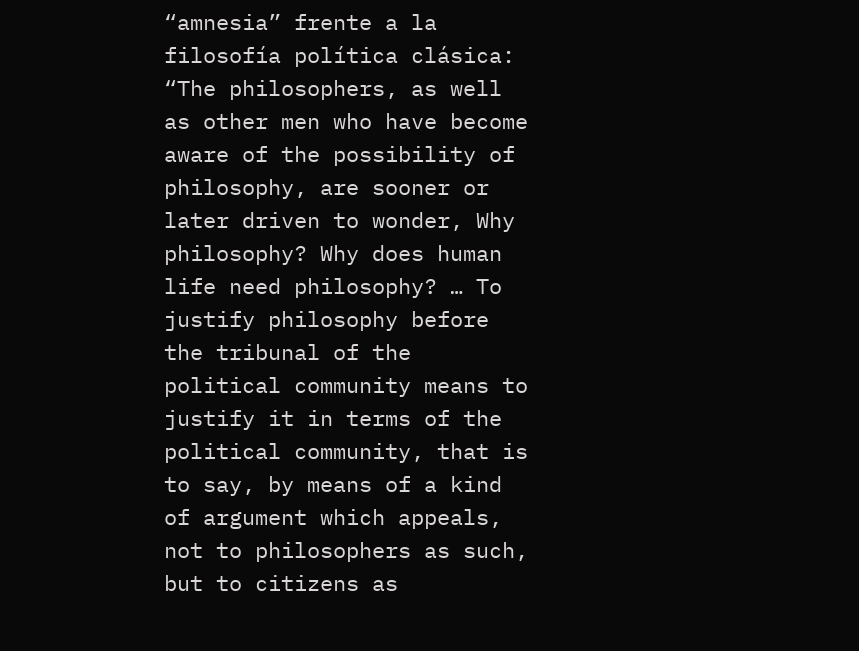“amnesia” frente a la filosofía política clásica: “The philosophers, as well as other men who have become aware of the possibility of philosophy, are sooner or later driven to wonder, Why philosophy? Why does human life need philosophy? … To justify philosophy before the tribunal of the political community means to justify it in terms of the political community, that is to say, by means of a kind of argument which appeals, not to philosophers as such, but to citizens as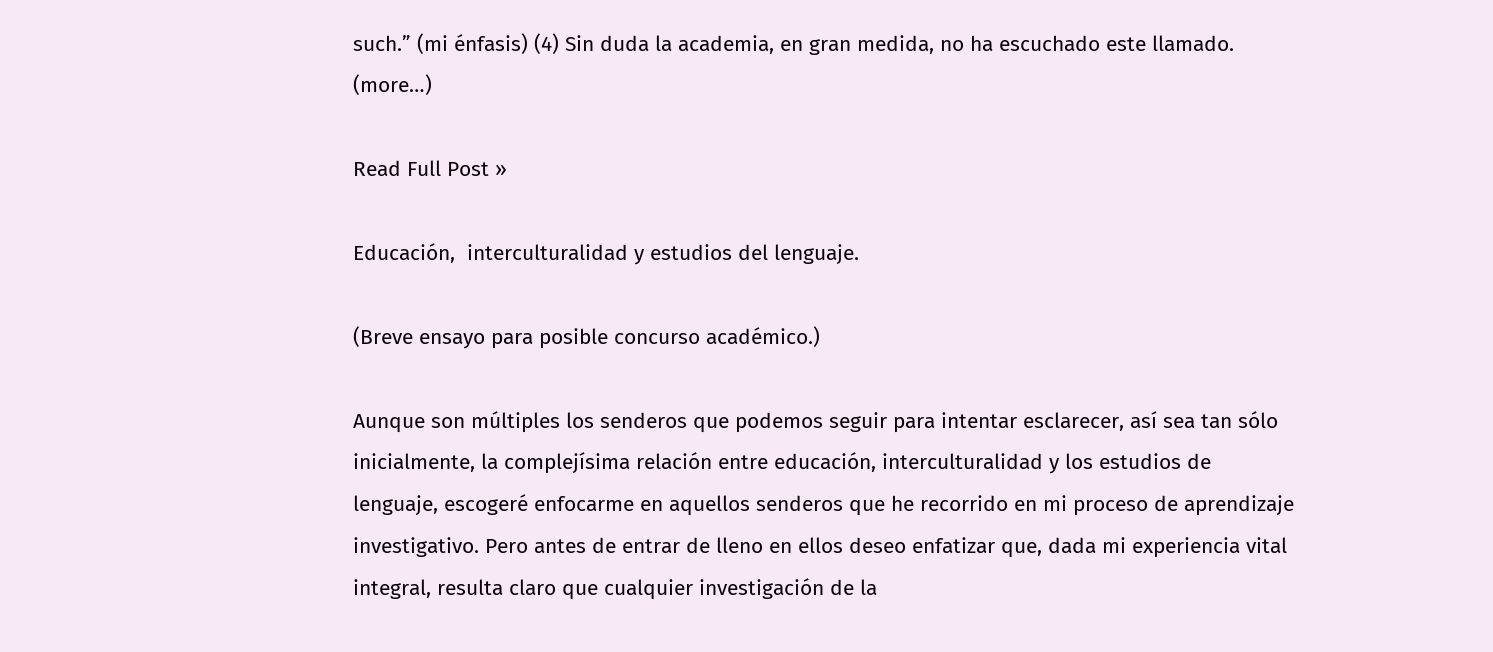such.” (mi énfasis) (4) Sin duda la academia, en gran medida, no ha escuchado este llamado. (more…)

Read Full Post »

Educación,  interculturalidad y estudios del lenguaje.

(Breve ensayo para posible concurso académico.)

Aunque son múltiples los senderos que podemos seguir para intentar esclarecer, así sea tan sólo inicialmente, la complejísima relación entre educación, interculturalidad y los estudios de lenguaje, escogeré enfocarme en aquellos senderos que he recorrido en mi proceso de aprendizaje investigativo. Pero antes de entrar de lleno en ellos deseo enfatizar que, dada mi experiencia vital integral, resulta claro que cualquier investigación de la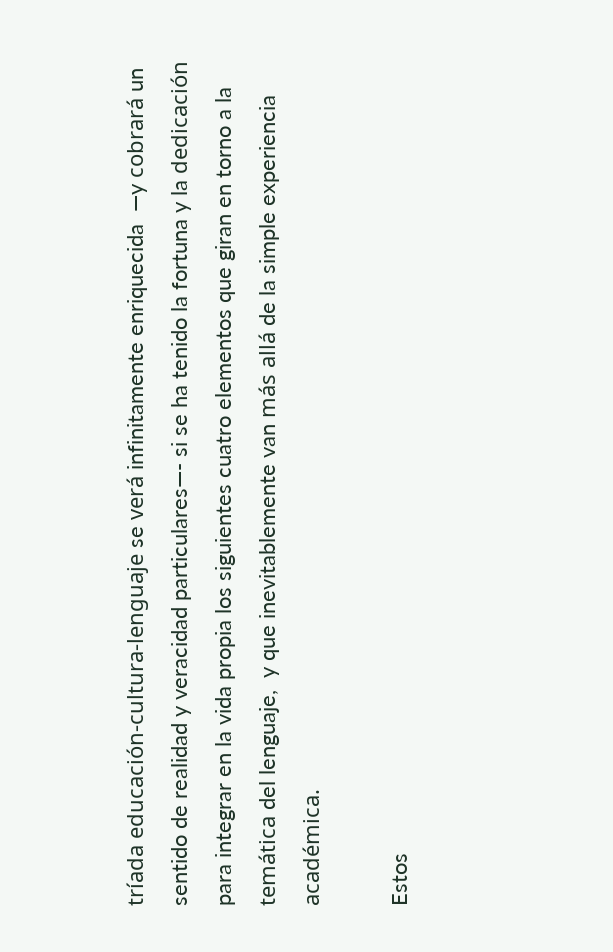tríada educación-cultura-lenguaje se verá infinitamente enriquecida  —y cobrará un sentido de realidad y veracidad particulares—- si se ha tenido la fortuna y la dedicación para integrar en la vida propia los siguientes cuatro elementos que giran en torno a la temática del lenguaje,  y que inevitablemente van más allá de la simple experiencia académica.

Estos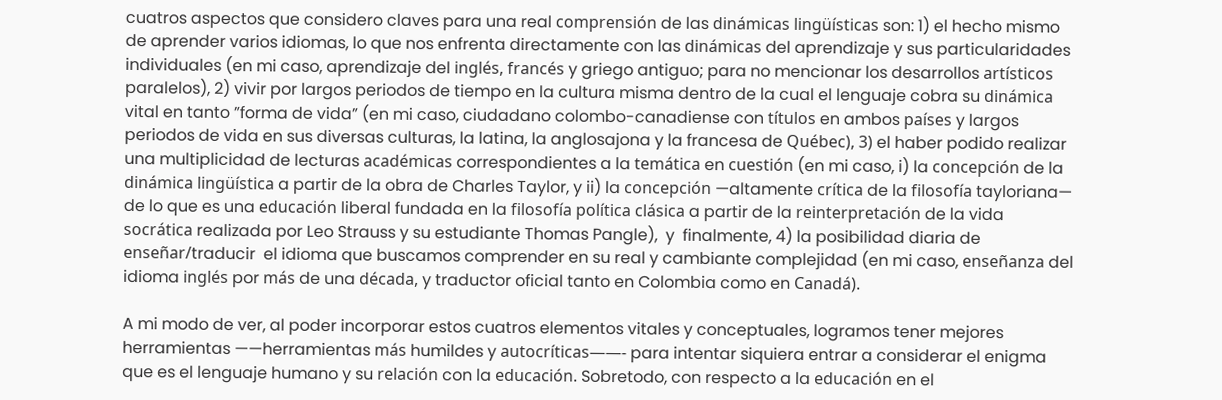cuatros aspectos que considero claves para una real comprensión de las dinámicas lingüísticas son: 1) el hecho mismo de aprender varios idiomas, lo que nos enfrenta directamente con las dinámicas del aprendizaje y sus particularidades individuales (en mi caso, aprendizaje del inglés, francés y griego antiguo; para no mencionar los desarrollos artísticos paralelos), 2) vivir por largos periodos de tiempo en la cultura misma dentro de la cual el lenguaje cobra su dinámica vital en tanto ”forma de vida” (en mi caso, ciudadano colombo-canadiense con títulos en ambos países y largos periodos de vida en sus diversas culturas, la latina, la anglosajona y la francesa de Québec), 3) el haber podido realizar una multiplicidad de lecturas académicas correspondientes a la temática en cuestión (en mi caso, i) la concepción de la dinámica lingüística a partir de la obra de Charles Taylor, y ii) la concepción —altamente crítica de la filosofía tayloriana— de lo que es una educación liberal fundada en la filosofía política clásica a partir de la reinterpretación de la vida socrática realizada por Leo Strauss y su estudiante Thomas Pangle),  y  finalmente, 4) la posibilidad diaria de enseñar/traducir  el idioma que buscamos comprender en su real y cambiante complejidad (en mi caso, enseñanza del idioma inglés por más de una década, y traductor oficial tanto en Colombia como en Canadá).

A mi modo de ver, al poder incorporar estos cuatros elementos vitales y conceptuales, logramos tener mejores herramientas ——herramientas más humildes y autocríticas——- para intentar siquiera entrar a considerar el enigma que es el lenguaje humano y su relación con la educación. Sobretodo, con respecto a la educación en el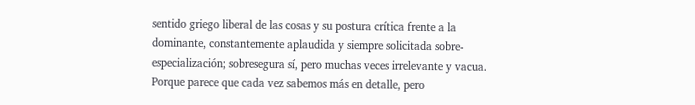sentido griego liberal de las cosas y su postura crítica frente a la dominante, constantemente aplaudida y siempre solicitada sobre-especialización; sobresegura sí, pero muchas veces irrelevante y vacua. Porque parece que cada vez sabemos más en detalle, pero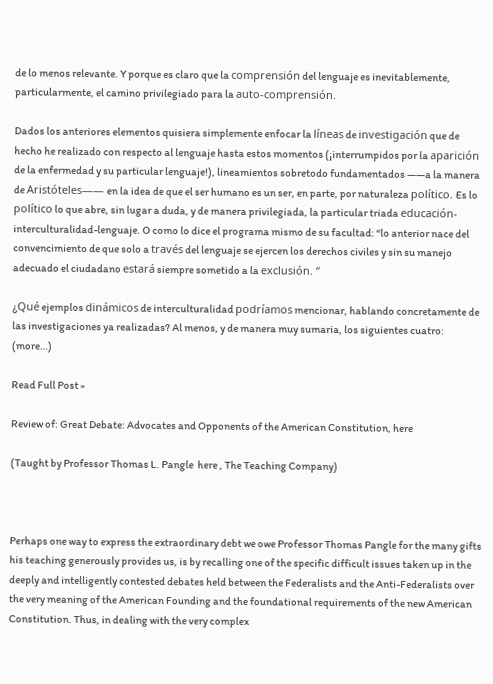de lo menos relevante. Y porque es claro que la comprensión del lenguaje es inevitablemente, particularmente, el camino privilegiado para la auto-comprensión.

Dados los anteriores elementos quisiera simplemente enfocar la líneas de investigación que de hecho he realizado con respecto al lenguaje hasta estos momentos (¡interrumpidos por la aparición de la enfermedad y su particular lenguaje!), lineamientos sobretodo fundamentados ——a la manera de Aristóteles—— en la idea de que el ser humano es un ser, en parte, por naturaleza político. Es lo político lo que abre, sin lugar a duda, y de manera privilegiada, la particular triada educación-interculturalidad-lenguaje. O como lo dice el programa mismo de su facultad: “lo anterior nace del convencimiento de que solo a través del lenguaje se ejercen los derechos civiles y sin su manejo adecuado el ciudadano estará siempre sometido a la exclusión. “

¿Qué ejemplos dinámicos de interculturalidad podríamos mencionar, hablando concretamente de las investigaciones ya realizadas? Al menos, y de manera muy sumaria, los siguientes cuatro: (more…)

Read Full Post »

Review of: Great Debate: Advocates and Opponents of the American Constitution, here

(Taught by Professor Thomas L. Pangle  here , The Teaching Company)



Perhaps one way to express the extraordinary debt we owe Professor Thomas Pangle for the many gifts his teaching generously provides us, is by recalling one of the specific difficult issues taken up in the deeply and intelligently contested debates held between the Federalists and the Anti-Federalists over the very meaning of the American Founding and the foundational requirements of the new American Constitution. Thus, in dealing with the very complex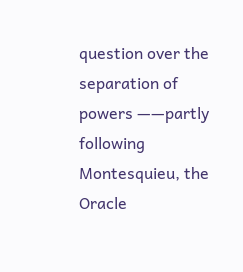question over the separation of powers ——partly following Montesquieu, the Oracle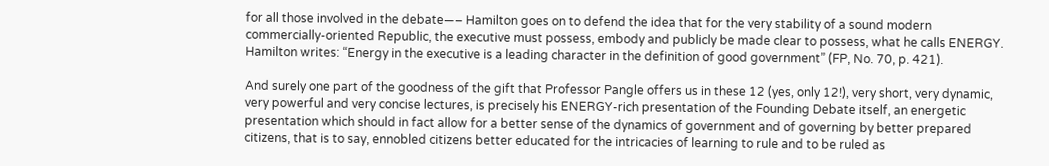for all those involved in the debate—– Hamilton goes on to defend the idea that for the very stability of a sound modern commercially-oriented Republic, the executive must possess, embody and publicly be made clear to possess, what he calls ENERGY. Hamilton writes: “Energy in the executive is a leading character in the definition of good government” (FP, No. 70, p. 421).

And surely one part of the goodness of the gift that Professor Pangle offers us in these 12 (yes, only 12!), very short, very dynamic, very powerful and very concise lectures, is precisely his ENERGY-rich presentation of the Founding Debate itself, an energetic presentation which should in fact allow for a better sense of the dynamics of government and of governing by better prepared citizens, that is to say, ennobled citizens better educated for the intricacies of learning to rule and to be ruled as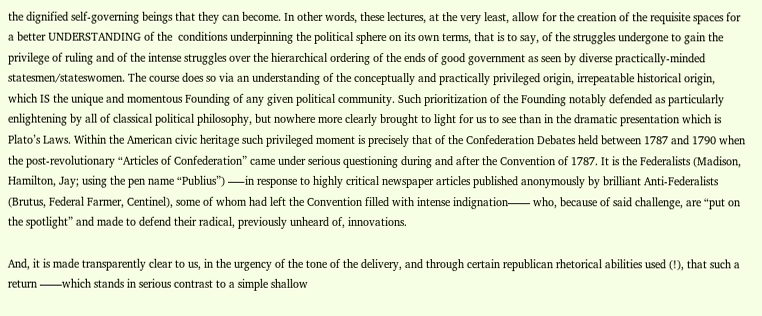the dignified self-governing beings that they can become. In other words, these lectures, at the very least, allow for the creation of the requisite spaces for a better UNDERSTANDING of the  conditions underpinning the political sphere on its own terms, that is to say, of the struggles undergone to gain the privilege of ruling and of the intense struggles over the hierarchical ordering of the ends of good government as seen by diverse practically-minded statesmen/stateswomen. The course does so via an understanding of the conceptually and practically privileged origin, irrepeatable historical origin, which IS the unique and momentous Founding of any given political community. Such prioritization of the Founding notably defended as particularly enlightening by all of classical political philosophy, but nowhere more clearly brought to light for us to see than in the dramatic presentation which is Plato’s Laws. Within the American civic heritage such privileged moment is precisely that of the Confederation Debates held between 1787 and 1790 when the post-revolutionary “Articles of Confederation” came under serious questioning during and after the Convention of 1787. It is the Federalists (Madison, Hamilton, Jay; using the pen name “Publius”) —–in response to highly critical newspaper articles published anonymously by brilliant Anti-Federalists (Brutus, Federal Farmer, Centinel), some of whom had left the Convention filled with intense indignation—— who, because of said challenge, are “put on the spotlight” and made to defend their radical, previously unheard of, innovations.

And, it is made transparently clear to us, in the urgency of the tone of the delivery, and through certain republican rhetorical abilities used (!), that such a return ——which stands in serious contrast to a simple shallow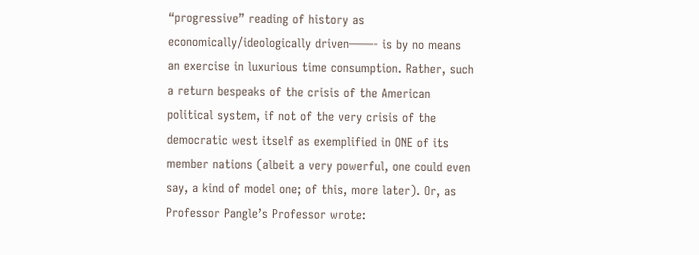“progressive” reading of history as economically/ideologically driven——- is by no means an exercise in luxurious time consumption. Rather, such a return bespeaks of the crisis of the American political system, if not of the very crisis of the democratic west itself as exemplified in ONE of its member nations (albeit a very powerful, one could even say, a kind of model one; of this, more later). Or, as Professor Pangle’s Professor wrote: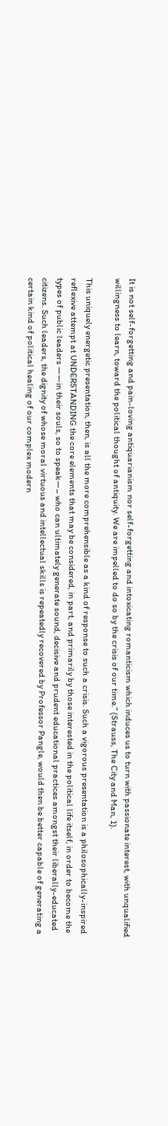It is not self-forgetting and pain-loving antiquarianism nor self-forgetting and intoxicating romanticism which induces us to turn with passionate interest, with unqualified willingness to learn, toward the political thought of antiquity. We are impelled to do so by the crisis of our time.” (Strauss, The City and Man, 1).

This uniquely energetic presentation, then, is all the more comprehensible as a kind of response to such a crisis. Such a vigorous presentation is a philosophically-inspired reflexive attempt at UNDERSTANDING the core elements that may be considered, in part, and primarily by those interested in the political life itself, in order to become the types of public leaders ——in their souls, so to speak—– who can ultimately generate sound, decisive and prudent educational practices amongst their liberally-educated citizens. Such leaders, the dignity of whose moral virtuous and intellectual skills is repeatedly recovered by Professor Pangle, would then be better capable of generating a certain kind of political healing of our complex modern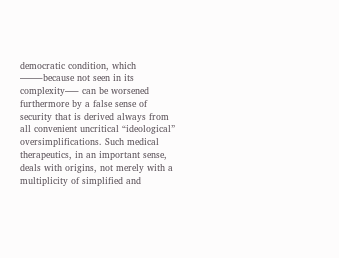democratic condition, which ——–because not seen in its complexity—– can be worsened furthermore by a false sense of security that is derived always from all convenient uncritical “ideological” oversimplifications. Such medical therapeutics, in an important sense, deals with origins, not merely with a multiplicity of simplified and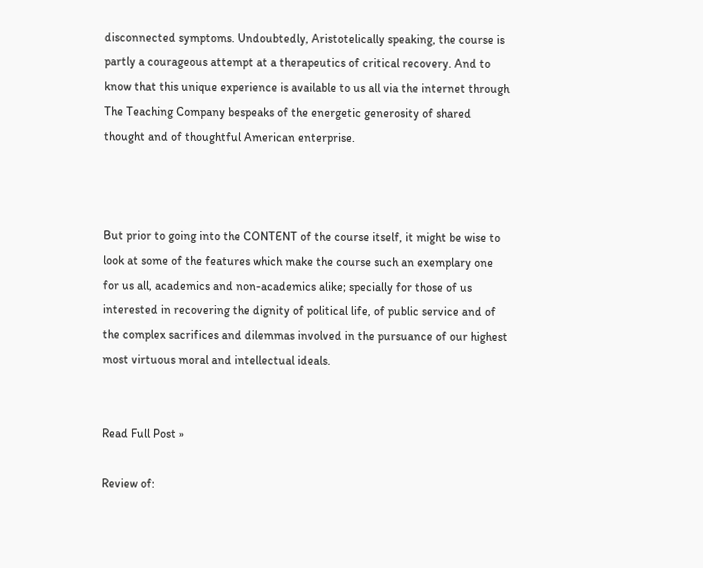disconnected symptoms. Undoubtedly, Aristotelically speaking, the course is partly a courageous attempt at a therapeutics of critical recovery. And to know that this unique experience is available to us all via the internet through The Teaching Company bespeaks of the energetic generosity of shared thought and of thoughtful American enterprise.



But prior to going into the CONTENT of the course itself, it might be wise to look at some of the features which make the course such an exemplary one for us all, academics and non-academics alike; specially for those of us interested in recovering the dignity of political life, of public service and of the complex sacrifices and dilemmas involved in the pursuance of our highest most virtuous moral and intellectual ideals.


Read Full Post »

Review of: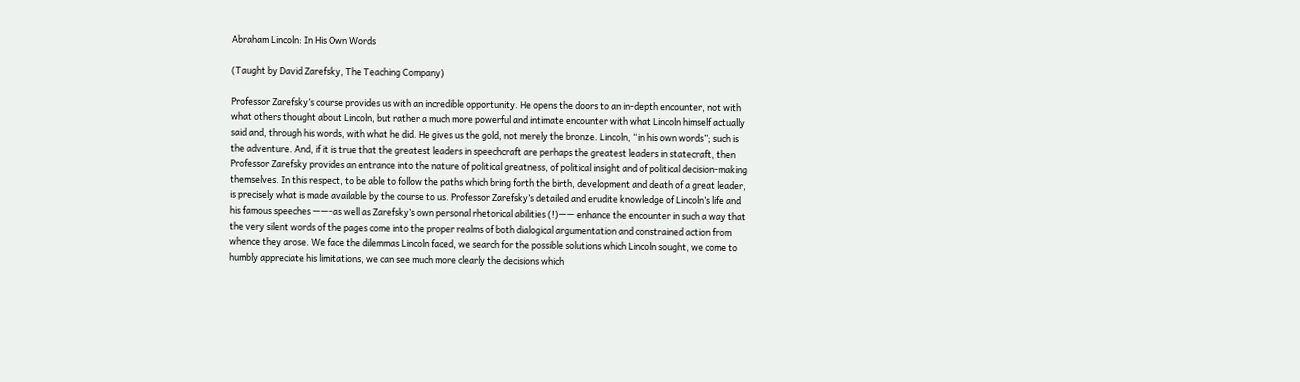Abraham Lincoln: In His Own Words

(Taught by David Zarefsky, The Teaching Company)

Professor Zarefsky’s course provides us with an incredible opportunity. He opens the doors to an in-depth encounter, not with what others thought about Lincoln, but rather a much more powerful and intimate encounter with what Lincoln himself actually said and, through his words, with what he did. He gives us the gold, not merely the bronze. Lincoln, “in his own words”; such is the adventure. And, if it is true that the greatest leaders in speechcraft are perhaps the greatest leaders in statecraft, then Professor Zarefsky provides an entrance into the nature of political greatness, of political insight and of political decision-making themselves. In this respect, to be able to follow the paths which bring forth the birth, development and death of a great leader, is precisely what is made available by the course to us. Professor Zarefsky’s detailed and erudite knowledge of Lincoln’s life and his famous speeches ——-as well as Zarefsky’s own personal rhetorical abilities (!)—— enhance the encounter in such a way that  the very silent words of the pages come into the proper realms of both dialogical argumentation and constrained action from whence they arose. We face the dilemmas Lincoln faced, we search for the possible solutions which Lincoln sought, we come to humbly appreciate his limitations, we can see much more clearly the decisions which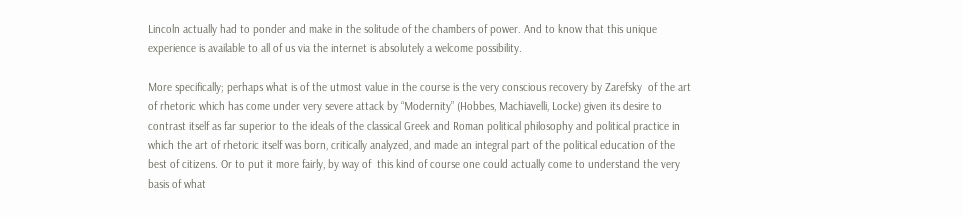Lincoln actually had to ponder and make in the solitude of the chambers of power. And to know that this unique experience is available to all of us via the internet is absolutely a welcome possibility.

More specifically; perhaps what is of the utmost value in the course is the very conscious recovery by Zarefsky  of the art of rhetoric which has come under very severe attack by “Modernity” (Hobbes, Machiavelli, Locke) given its desire to contrast itself as far superior to the ideals of the classical Greek and Roman political philosophy and political practice in which the art of rhetoric itself was born, critically analyzed, and made an integral part of the political education of the best of citizens. Or to put it more fairly, by way of  this kind of course one could actually come to understand the very basis of what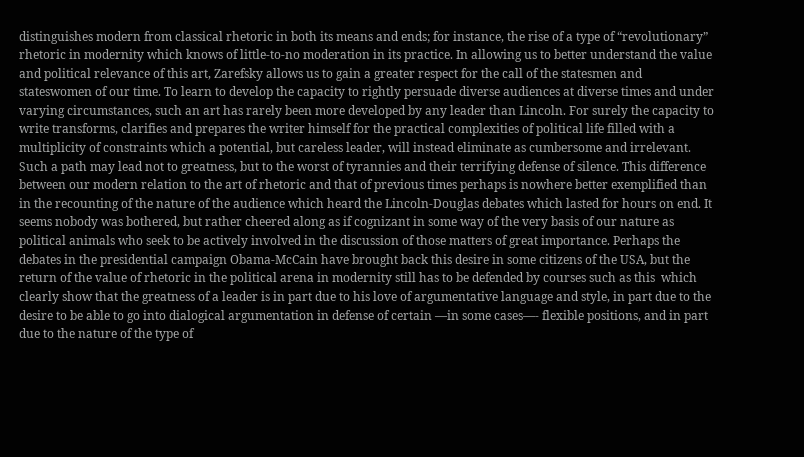distinguishes modern from classical rhetoric in both its means and ends; for instance, the rise of a type of “revolutionary” rhetoric in modernity which knows of little-to-no moderation in its practice. In allowing us to better understand the value and political relevance of this art, Zarefsky allows us to gain a greater respect for the call of the statesmen and stateswomen of our time. To learn to develop the capacity to rightly persuade diverse audiences at diverse times and under varying circumstances, such an art has rarely been more developed by any leader than Lincoln. For surely the capacity to write transforms, clarifies and prepares the writer himself for the practical complexities of political life filled with a multiplicity of constraints which a potential, but careless leader, will instead eliminate as cumbersome and irrelevant. Such a path may lead not to greatness, but to the worst of tyrannies and their terrifying defense of silence. This difference between our modern relation to the art of rhetoric and that of previous times perhaps is nowhere better exemplified than in the recounting of the nature of the audience which heard the Lincoln-Douglas debates which lasted for hours on end. It seems nobody was bothered, but rather cheered along as if cognizant in some way of the very basis of our nature as political animals who seek to be actively involved in the discussion of those matters of great importance. Perhaps the debates in the presidential campaign Obama-McCain have brought back this desire in some citizens of the USA, but the return of the value of rhetoric in the political arena in modernity still has to be defended by courses such as this  which clearly show that the greatness of a leader is in part due to his love of argumentative language and style, in part due to the desire to be able to go into dialogical argumentation in defense of certain —in some cases—- flexible positions, and in part due to the nature of the type of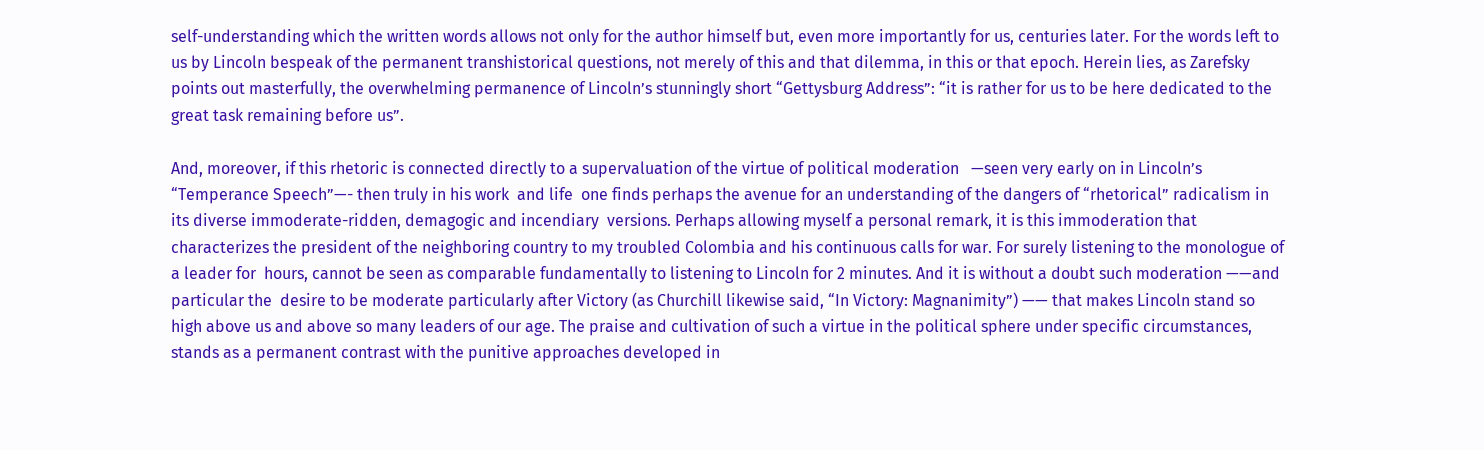self-understanding which the written words allows not only for the author himself but, even more importantly for us, centuries later. For the words left to us by Lincoln bespeak of the permanent transhistorical questions, not merely of this and that dilemma, in this or that epoch. Herein lies, as Zarefsky points out masterfully, the overwhelming permanence of Lincoln’s stunningly short “Gettysburg Address”: “it is rather for us to be here dedicated to the great task remaining before us”.

And, moreover, if this rhetoric is connected directly to a supervaluation of the virtue of political moderation   —seen very early on in Lincoln’s “Temperance Speech”—- then truly in his work  and life  one finds perhaps the avenue for an understanding of the dangers of “rhetorical” radicalism in its diverse immoderate-ridden, demagogic and incendiary  versions. Perhaps allowing myself a personal remark, it is this immoderation that characterizes the president of the neighboring country to my troubled Colombia and his continuous calls for war. For surely listening to the monologue of a leader for  hours, cannot be seen as comparable fundamentally to listening to Lincoln for 2 minutes. And it is without a doubt such moderation ——and particular the  desire to be moderate particularly after Victory (as Churchill likewise said, “In Victory: Magnanimity”) —— that makes Lincoln stand so high above us and above so many leaders of our age. The praise and cultivation of such a virtue in the political sphere under specific circumstances, stands as a permanent contrast with the punitive approaches developed in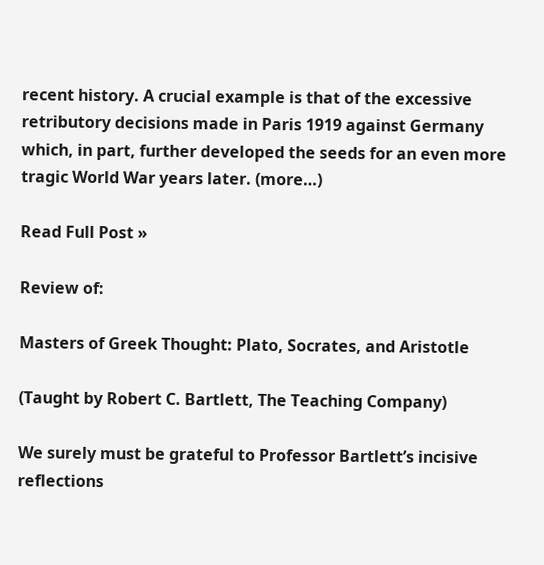recent history. A crucial example is that of the excessive retributory decisions made in Paris 1919 against Germany which, in part, further developed the seeds for an even more tragic World War years later. (more…)

Read Full Post »

Review of:

Masters of Greek Thought: Plato, Socrates, and Aristotle

(Taught by Robert C. Bartlett, The Teaching Company)

We surely must be grateful to Professor Bartlett’s incisive reflections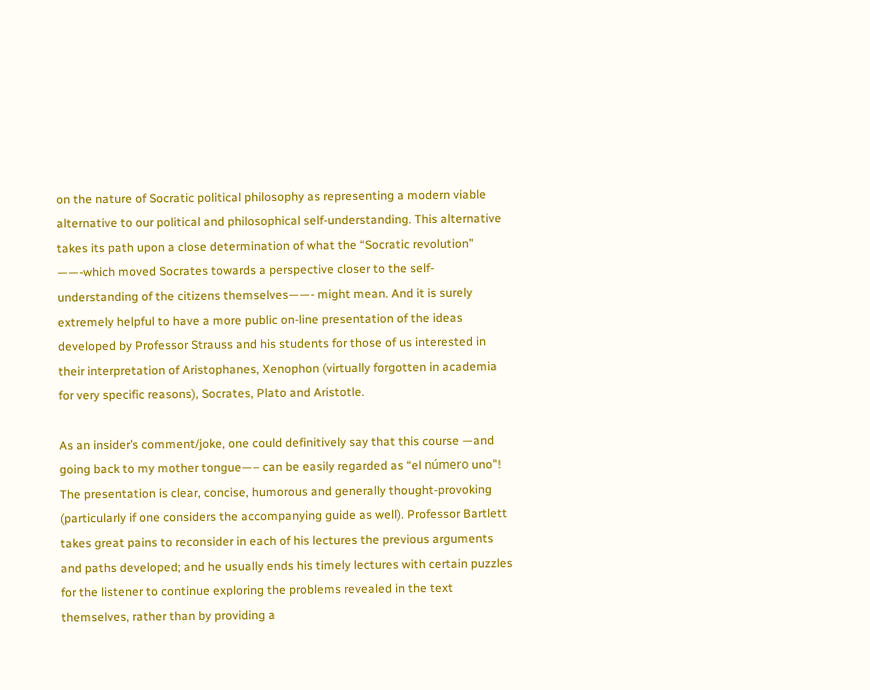on the nature of Socratic political philosophy as representing a modern viable alternative to our political and philosophical self-understanding. This alternative takes its path upon a close determination of what the “Socratic revolution” ——-which moved Socrates towards a perspective closer to the self-understanding of the citizens themselves——- might mean. And it is surely extremely helpful to have a more public on-line presentation of the ideas developed by Professor Strauss and his students for those of us interested in their interpretation of Aristophanes, Xenophon (virtually forgotten in academia for very specific reasons), Socrates, Plato and Aristotle.

As an insider’s comment/joke, one could definitively say that this course —and going back to my mother tongue—– can be easily regarded as “el número uno”! The presentation is clear, concise, humorous and generally thought-provoking (particularly if one considers the accompanying guide as well). Professor Bartlett takes great pains to reconsider in each of his lectures the previous arguments and paths developed; and he usually ends his timely lectures with certain puzzles for the listener to continue exploring the problems revealed in the text themselves, rather than by providing a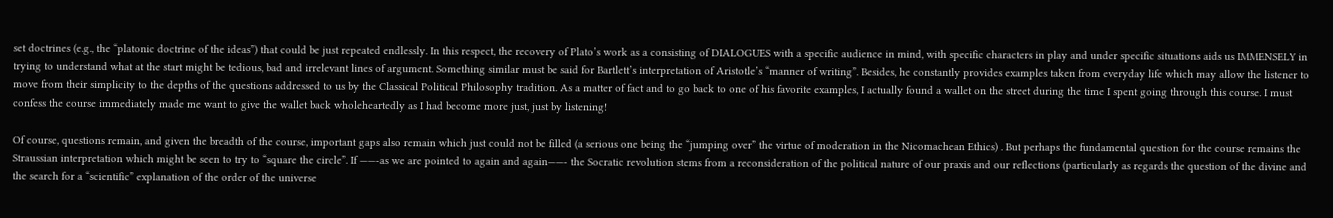set doctrines (e.g., the “platonic doctrine of the ideas”) that could be just repeated endlessly. In this respect, the recovery of Plato’s work as a consisting of DIALOGUES with a specific audience in mind, with specific characters in play and under specific situations aids us IMMENSELY in trying to understand what at the start might be tedious, bad and irrelevant lines of argument. Something similar must be said for Bartlett’s interpretation of Aristotle’s “manner of writing”. Besides, he constantly provides examples taken from everyday life which may allow the listener to move from their simplicity to the depths of the questions addressed to us by the Classical Political Philosophy tradition. As a matter of fact and to go back to one of his favorite examples, I actually found a wallet on the street during the time I spent going through this course. I must confess the course immediately made me want to give the wallet back wholeheartedly as I had become more just, just by listening!

Of course, questions remain, and given the breadth of the course, important gaps also remain which just could not be filled (a serious one being the “jumping over” the virtue of moderation in the Nicomachean Ethics) . But perhaps the fundamental question for the course remains the Straussian interpretation which might be seen to try to “square the circle”. If ——-as we are pointed to again and again——- the Socratic revolution stems from a reconsideration of the political nature of our praxis and our reflections (particularly as regards the question of the divine and the search for a “scientific” explanation of the order of the universe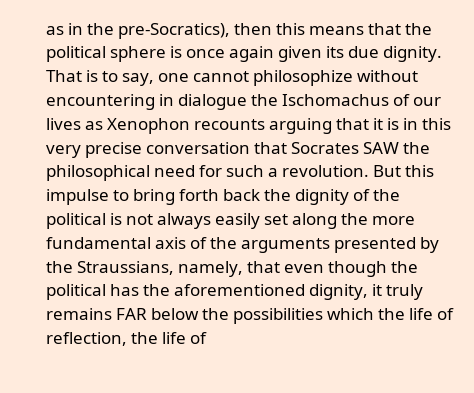as in the pre-Socratics), then this means that the political sphere is once again given its due dignity. That is to say, one cannot philosophize without encountering in dialogue the Ischomachus of our lives as Xenophon recounts arguing that it is in this very precise conversation that Socrates SAW the philosophical need for such a revolution. But this impulse to bring forth back the dignity of the political is not always easily set along the more fundamental axis of the arguments presented by the Straussians, namely, that even though the political has the aforementioned dignity, it truly remains FAR below the possibilities which the life of reflection, the life of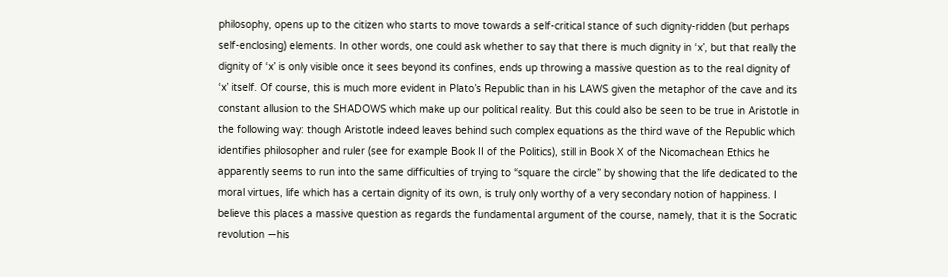philosophy, opens up to the citizen who starts to move towards a self-critical stance of such dignity-ridden (but perhaps self-enclosing) elements. In other words, one could ask whether to say that there is much dignity in ‘x’, but that really the dignity of ‘x’ is only visible once it sees beyond its confines, ends up throwing a massive question as to the real dignity of ‘x’ itself. Of course, this is much more evident in Plato’s Republic than in his LAWS given the metaphor of the cave and its constant allusion to the SHADOWS which make up our political reality. But this could also be seen to be true in Aristotle in the following way: though Aristotle indeed leaves behind such complex equations as the third wave of the Republic which identifies philosopher and ruler (see for example Book II of the Politics), still in Book X of the Nicomachean Ethics he apparently seems to run into the same difficulties of trying to “square the circle” by showing that the life dedicated to the moral virtues, life which has a certain dignity of its own, is truly only worthy of a very secondary notion of happiness. I believe this places a massive question as regards the fundamental argument of the course, namely, that it is the Socratic revolution —his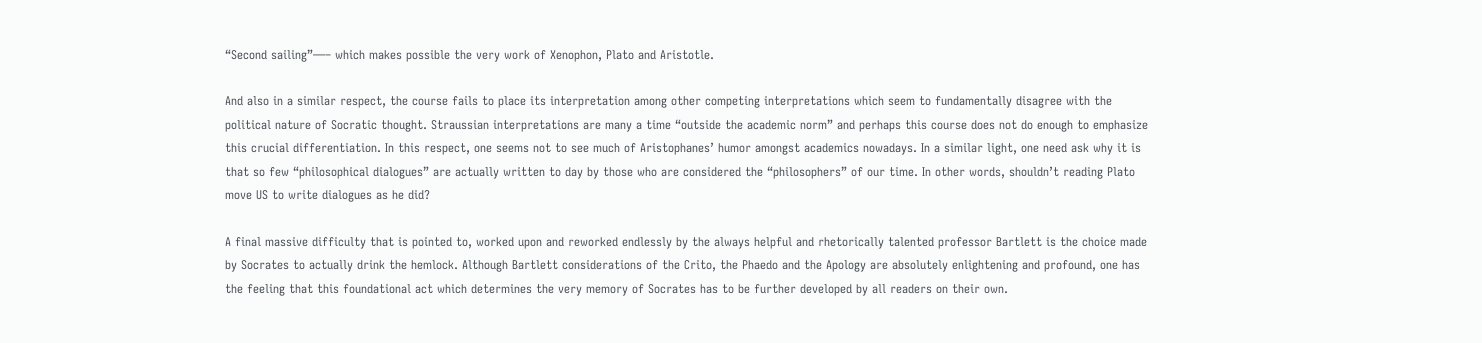“Second sailing”—– which makes possible the very work of Xenophon, Plato and Aristotle.

And also in a similar respect, the course fails to place its interpretation among other competing interpretations which seem to fundamentally disagree with the political nature of Socratic thought. Straussian interpretations are many a time “outside the academic norm” and perhaps this course does not do enough to emphasize this crucial differentiation. In this respect, one seems not to see much of Aristophanes’ humor amongst academics nowadays. In a similar light, one need ask why it is that so few “philosophical dialogues” are actually written to day by those who are considered the “philosophers” of our time. In other words, shouldn’t reading Plato move US to write dialogues as he did?

A final massive difficulty that is pointed to, worked upon and reworked endlessly by the always helpful and rhetorically talented professor Bartlett is the choice made by Socrates to actually drink the hemlock. Although Bartlett considerations of the Crito, the Phaedo and the Apology are absolutely enlightening and profound, one has the feeling that this foundational act which determines the very memory of Socrates has to be further developed by all readers on their own.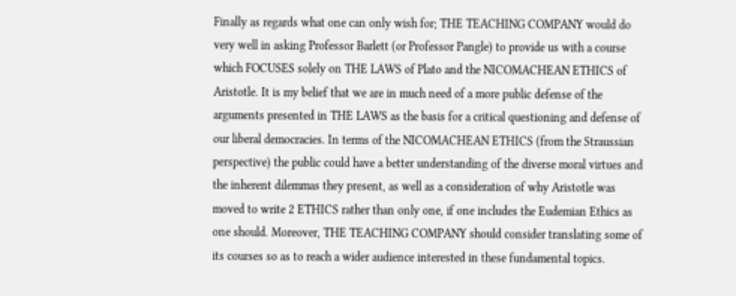Finally as regards what one can only wish for; THE TEACHING COMPANY would do very well in asking Professor Barlett (or Professor Pangle) to provide us with a course which FOCUSES solely on THE LAWS of Plato and the NICOMACHEAN ETHICS of Aristotle. It is my belief that we are in much need of a more public defense of the arguments presented in THE LAWS as the basis for a critical questioning and defense of our liberal democracies. In terms of the NICOMACHEAN ETHICS (from the Straussian perspective) the public could have a better understanding of the diverse moral virtues and the inherent dilemmas they present, as well as a consideration of why Aristotle was moved to write 2 ETHICS rather than only one, if one includes the Eudemian Ethics as one should. Moreover, THE TEACHING COMPANY should consider translating some of its courses so as to reach a wider audience interested in these fundamental topics.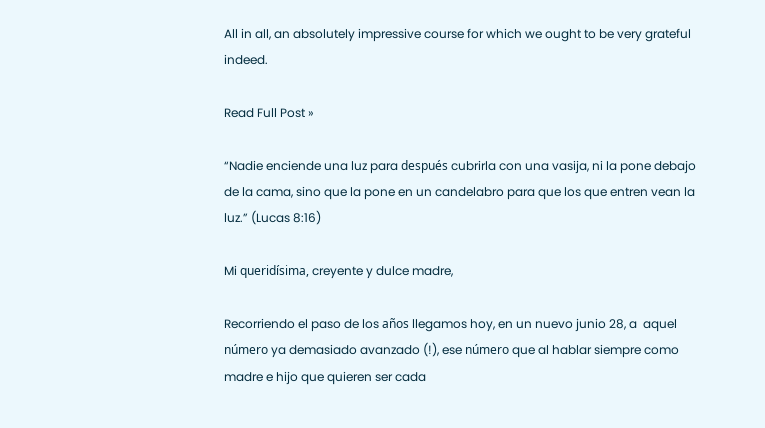All in all, an absolutely impressive course for which we ought to be very grateful indeed.

Read Full Post »

“Nadie enciende una luz para después cubrirla con una vasija, ni la pone debajo de la cama, sino que la pone en un candelabro para que los que entren vean la luz.” (Lucas 8:16)

Mi queridísima, creyente y dulce madre,

Recorriendo el paso de los años llegamos hoy, en un nuevo junio 28, a  aquel número ya demasiado avanzado (!), ese número que al hablar siempre como madre e hijo que quieren ser cada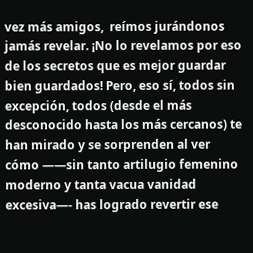vez más amigos,  reímos jurándonos jamás revelar. ¡No lo revelamos por eso de los secretos que es mejor guardar bien guardados! Pero, eso sí, todos sin excepción, todos (desde el más desconocido hasta los más cercanos) te han mirado y se sorprenden al ver cómo ——sin tanto artilugio femenino moderno y tanta vacua vanidad excesiva—- has logrado revertir ese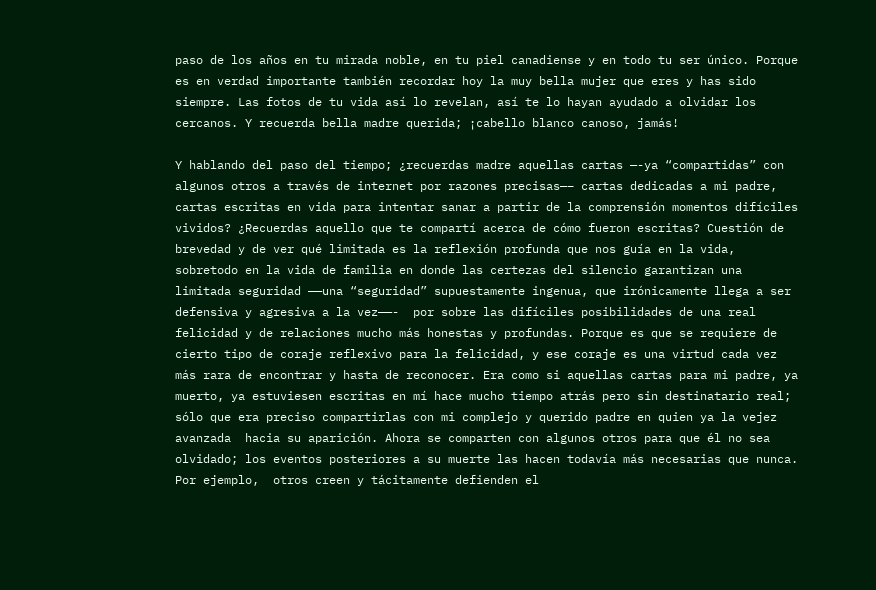paso de los años en tu mirada noble, en tu piel canadiense y en todo tu ser único. Porque es en verdad importante también recordar hoy la muy bella mujer que eres y has sido siempre. Las fotos de tu vida así lo revelan, así te lo hayan ayudado a olvidar los cercanos. Y recuerda bella madre querida; ¡cabello blanco canoso, jamás!

Y hablando del paso del tiempo; ¿recuerdas madre aquellas cartas —-ya “compartidas” con algunos otros a través de internet por razones precisas—– cartas dedicadas a mi padre, cartas escritas en vida para intentar sanar a partir de la comprensión momentos difíciles vividos? ¿Recuerdas aquello que te compartí acerca de cómo fueron escritas? Cuestión de brevedad y de ver qué limitada es la reflexión profunda que nos guía en la vida, sobretodo en la vida de familia en donde las certezas del silencio garantizan una limitada seguridad ——una “seguridad” supuestamente ingenua, que irónicamente llega a ser defensiva y agresiva a la vez——-  por sobre las difíciles posibilidades de una real felicidad y de relaciones mucho más honestas y profundas. Porque es que se requiere de cierto tipo de coraje reflexivo para la felicidad, y ese coraje es una virtud cada vez más rara de encontrar y hasta de reconocer. Era como si aquellas cartas para mi padre, ya muerto, ya estuviesen escritas en mí hace mucho tiempo atrás pero sin destinatario real; sólo que era preciso compartirlas con mi complejo y querido padre en quien ya la vejez avanzada  hacia su aparición. Ahora se comparten con algunos otros para que él no sea olvidado; los eventos posteriores a su muerte las hacen todavía más necesarias que nunca. Por ejemplo,  otros creen y tácitamente defienden el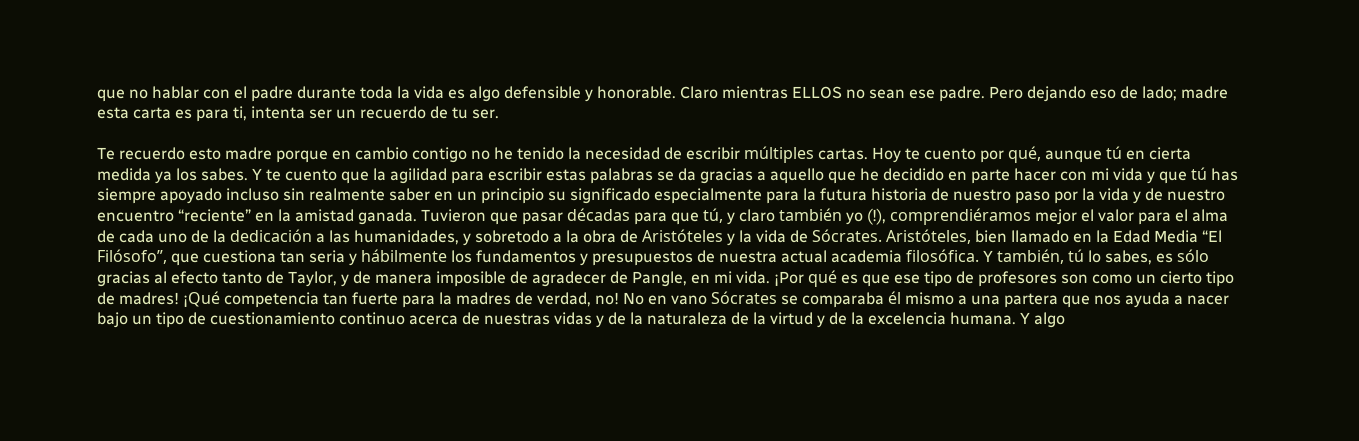que no hablar con el padre durante toda la vida es algo defensible y honorable. Claro mientras ELLOS no sean ese padre. Pero dejando eso de lado; madre esta carta es para ti, intenta ser un recuerdo de tu ser.

Te recuerdo esto madre porque en cambio contigo no he tenido la necesidad de escribir múltiples cartas. Hoy te cuento por qué, aunque tú en cierta medida ya los sabes. Y te cuento que la agilidad para escribir estas palabras se da gracias a aquello que he decidido en parte hacer con mi vida y que tú has siempre apoyado incluso sin realmente saber en un principio su significado especialmente para la futura historia de nuestro paso por la vida y de nuestro encuentro “reciente” en la amistad ganada. Tuvieron que pasar décadas para que tú, y claro también yo (!), comprendiéramos mejor el valor para el alma de cada uno de la dedicación a las humanidades, y sobretodo a la obra de Aristóteles y la vida de Sócrates. Aristóteles, bien llamado en la Edad Media “El Filósofo”, que cuestiona tan seria y hábilmente los fundamentos y presupuestos de nuestra actual academia filosófica. Y también, tú lo sabes, es sólo gracias al efecto tanto de Taylor, y de manera imposible de agradecer de Pangle, en mi vida. ¡Por qué es que ese tipo de profesores son como un cierto tipo de madres! ¡Qué competencia tan fuerte para la madres de verdad, no! No en vano Sócrates se comparaba él mismo a una partera que nos ayuda a nacer bajo un tipo de cuestionamiento continuo acerca de nuestras vidas y de la naturaleza de la virtud y de la excelencia humana. Y algo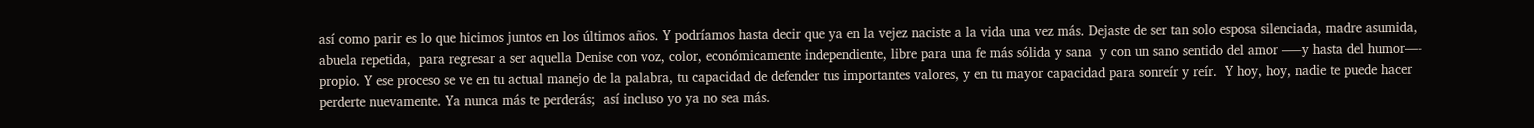así como parir es lo que hicimos juntos en los últimos años. Y podríamos hasta decir que ya en la vejez naciste a la vida una vez más. Dejaste de ser tan solo esposa silenciada, madre asumida, abuela repetida,  para regresar a ser aquella Denise con voz, color, económicamente independiente, libre para una fe más sólida y sana  y con un sano sentido del amor —–y hasta del humor—- propio. Y ese proceso se ve en tu actual manejo de la palabra, tu capacidad de defender tus importantes valores, y en tu mayor capacidad para sonreír y reír.  Y hoy, hoy, nadie te puede hacer perderte nuevamente. Ya nunca más te perderás;  así incluso yo ya no sea más.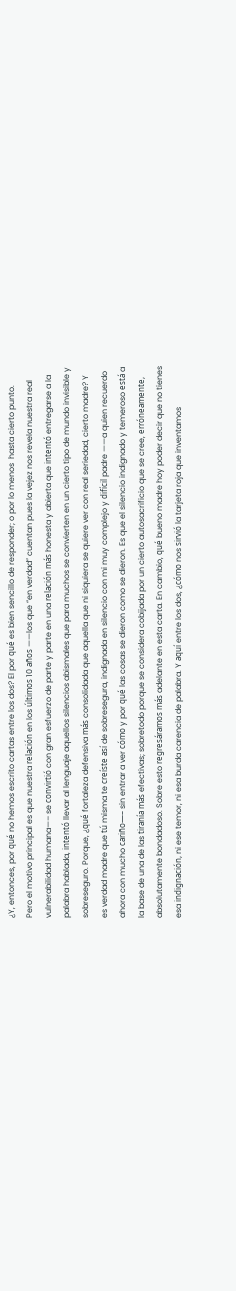¿Y, entonces, por qué no hemos escrito cartas entre los dos? El por qué es bien sencillo de responder; o por lo menos  hasta cierto punto. Pero el motivo principal es que nuestra relación en los últimos 10 años ——los que “en verdad” cuentan pues la vejez nos revela nuestra real vulnerabilidad humana—– se convirtió con gran esfuerzo de parte y parte en una relación más honesta y abierta que intentó entregarse a la palabra hablada, intentó llevar al lenguaje aquellos silencios abismales que para muchos se convierten en un cierto tipo de mundo invisible y sobreseguro. Porque, ¿qué fortaleza defensiva más consolidada que aquella que ni siquiera se quiere ver con real seriedad, cierto madre? Y es verdad madre que tú misma te creíste así de sobresegura, indignada en silencio con mi muy complejo y difícil padre ——a quien recuerdo ahora con mucho cariño—– sin entrar a ver cómo y por qué las cosas se dieron como se dieron. Es que el silencio indignado y temeroso está a la base de una de las tiranía más efectivas; sobretodo porque se considera cobijada por un cierto autosacrificio que se cree, erróneamente, absolutamente bondadoso. Sobre esto regresáramos más adelante en esta carta. En cambio, qué bueno madre hoy poder decir que no tienes esa indignación, ni ese temor, ni esa burda carencia de palabra. Y aquí entre los dos, ¿cómo nos sirvió la tarjeta roja que inventamos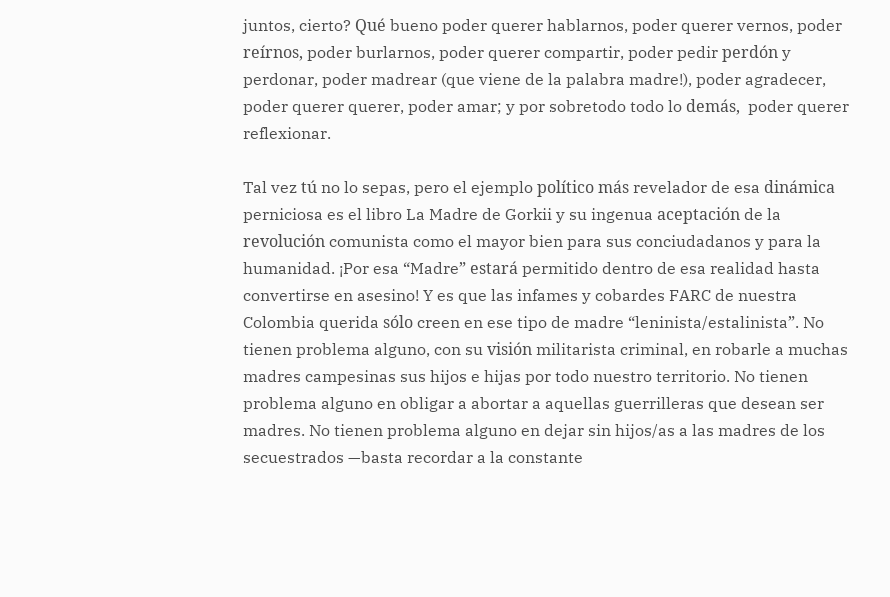juntos, cierto? Qué bueno poder querer hablarnos, poder querer vernos, poder reírnos, poder burlarnos, poder querer compartir, poder pedir perdón y perdonar, poder madrear (que viene de la palabra madre!), poder agradecer, poder querer querer, poder amar; y por sobretodo todo lo demás,  poder querer reflexionar.

Tal vez tú no lo sepas, pero el ejemplo político más revelador de esa dinámica perniciosa es el libro La Madre de Gorkii y su ingenua aceptación de la revolución comunista como el mayor bien para sus conciudadanos y para la humanidad. ¡Por esa “Madre” estará permitido dentro de esa realidad hasta convertirse en asesino! Y es que las infames y cobardes FARC de nuestra Colombia querida sólo creen en ese tipo de madre “leninista/estalinista”. No tienen problema alguno, con su visión militarista criminal, en robarle a muchas madres campesinas sus hijos e hijas por todo nuestro territorio. No tienen problema alguno en obligar a abortar a aquellas guerrilleras que desean ser madres. No tienen problema alguno en dejar sin hijos/as a las madres de los secuestrados —basta recordar a la constante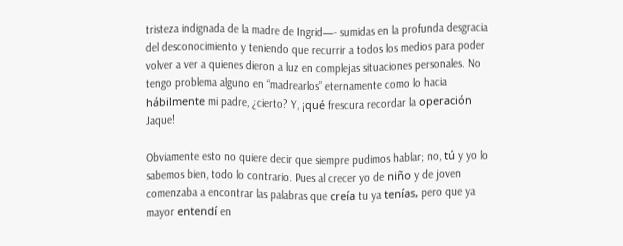tristeza indignada de la madre de Ingrid—- sumidas en la profunda desgracia del desconocimiento y teniendo que recurrir a todos los medios para poder volver a ver a quienes dieron a luz en complejas situaciones personales. No tengo problema alguno en “madrearlos” eternamente como lo hacia hábilmente mi padre, ¿cierto? Y, ¡qué frescura recordar la operación Jaque!

Obviamente esto no quiere decir que siempre pudimos hablar; no, tú y yo lo sabemos bien, todo lo contrario. Pues al crecer yo de niño y de joven comenzaba a encontrar las palabras que creía tu ya tenías, pero que ya mayor entendí en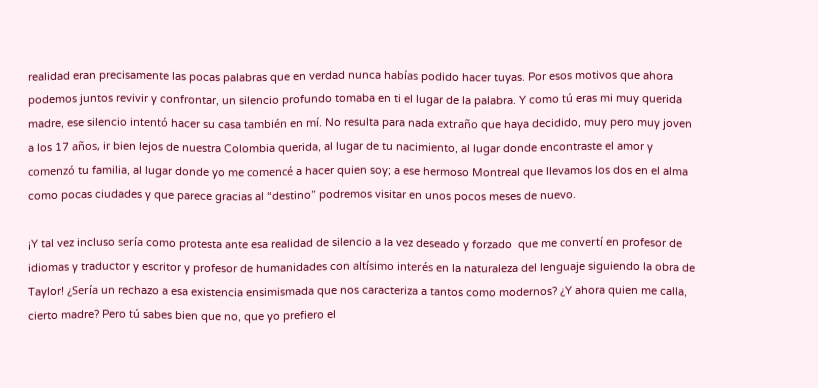realidad eran precisamente las pocas palabras que en verdad nunca habías podido hacer tuyas. Por esos motivos que ahora podemos juntos revivir y confrontar, un silencio profundo tomaba en ti el lugar de la palabra. Y como tú eras mi muy querida madre, ese silencio intentó hacer su casa también en mí. No resulta para nada extraño que haya decidido, muy pero muy joven a los 17 años, ir bien lejos de nuestra Colombia querida, al lugar de tu nacimiento, al lugar donde encontraste el amor y comenzó tu familia, al lugar donde yo me comencé a hacer quien soy; a ese hermoso Montreal que llevamos los dos en el alma como pocas ciudades y que parece gracias al “destino” podremos visitar en unos pocos meses de nuevo.

¡Y tal vez incluso sería como protesta ante esa realidad de silencio a la vez deseado y forzado  que me convertí en profesor de idiomas y traductor y escritor y profesor de humanidades con altísimo interés en la naturaleza del lenguaje siguiendo la obra de Taylor! ¿Sería un rechazo a esa existencia ensimismada que nos caracteriza a tantos como modernos? ¿Y ahora quien me calla, cierto madre? Pero tú sabes bien que no, que yo prefiero el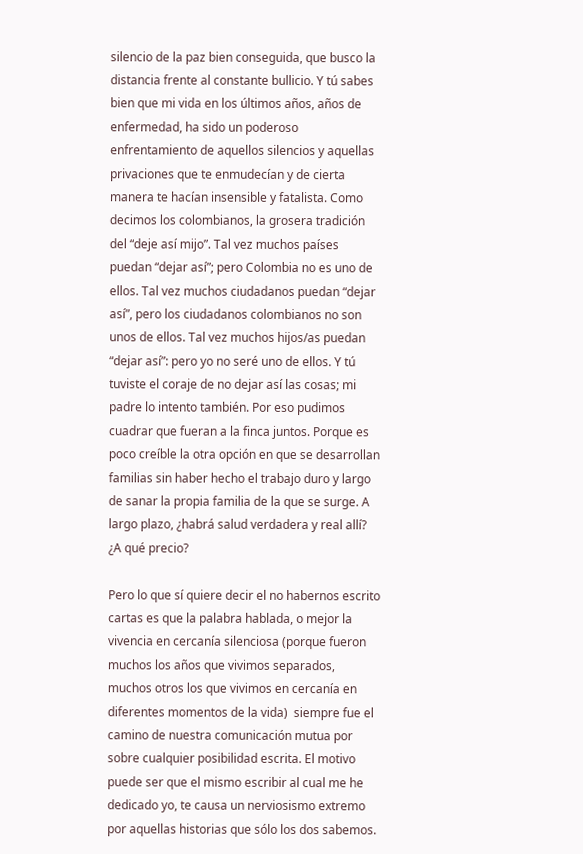silencio de la paz bien conseguida, que busco la distancia frente al constante bullicio. Y tú sabes bien que mi vida en los últimos años, años de enfermedad, ha sido un poderoso enfrentamiento de aquellos silencios y aquellas privaciones que te enmudecían y de cierta manera te hacían insensible y fatalista. Como decimos los colombianos, la grosera tradición del “deje así mijo”. Tal vez muchos países puedan “dejar así”; pero Colombia no es uno de ellos. Tal vez muchos ciudadanos puedan “dejar así”, pero los ciudadanos colombianos no son unos de ellos. Tal vez muchos hijos/as puedan “dejar así”: pero yo no seré uno de ellos. Y tú tuviste el coraje de no dejar así las cosas; mi padre lo intento también. Por eso pudimos cuadrar que fueran a la finca juntos. Porque es poco creíble la otra opción en que se desarrollan familias sin haber hecho el trabajo duro y largo de sanar la propia familia de la que se surge. A largo plazo, ¿habrá salud verdadera y real allí? ¿A qué precio?

Pero lo que sí quiere decir el no habernos escrito cartas es que la palabra hablada, o mejor la vivencia en cercanía silenciosa (porque fueron muchos los años que vivimos separados, muchos otros los que vivimos en cercanía en diferentes momentos de la vida)  siempre fue el camino de nuestra comunicación mutua por sobre cualquier posibilidad escrita. El motivo puede ser que el mismo escribir al cual me he dedicado yo, te causa un nerviosismo extremo por aquellas historias que sólo los dos sabemos.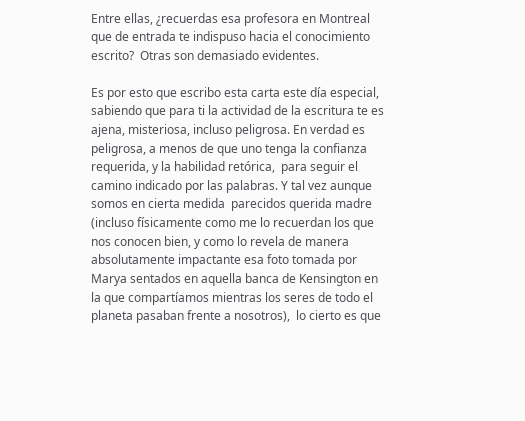Entre ellas, ¿recuerdas esa profesora en Montreal que de entrada te indispuso hacia el conocimiento escrito?  Otras son demasiado evidentes.

Es por esto que escribo esta carta este día especial, sabiendo que para ti la actividad de la escritura te es ajena, misteriosa, incluso peligrosa. En verdad es peligrosa, a menos de que uno tenga la confianza requerida, y la habilidad retórica,  para seguir el camino indicado por las palabras. Y tal vez aunque somos en cierta medida  parecidos querida madre (incluso físicamente como me lo recuerdan los que nos conocen bien, y como lo revela de manera absolutamente impactante esa foto tomada por Marya sentados en aquella banca de Kensington en la que compartíamos mientras los seres de todo el planeta pasaban frente a nosotros),  lo cierto es que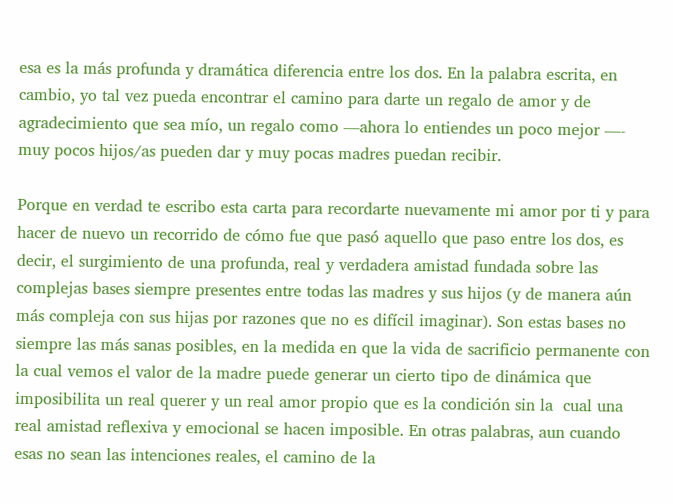esa es la más profunda y dramática diferencia entre los dos. En la palabra escrita, en cambio, yo tal vez pueda encontrar el camino para darte un regalo de amor y de agradecimiento que sea mío, un regalo como —ahora lo entiendes un poco mejor —- muy pocos hijos/as pueden dar y muy pocas madres puedan recibir.

Porque en verdad te escribo esta carta para recordarte nuevamente mi amor por ti y para hacer de nuevo un recorrido de cómo fue que pasó aquello que paso entre los dos, es decir, el surgimiento de una profunda, real y verdadera amistad fundada sobre las complejas bases siempre presentes entre todas las madres y sus hijos (y de manera aún más compleja con sus hijas por razones que no es difícil imaginar). Son estas bases no siempre las más sanas posibles, en la medida en que la vida de sacrificio permanente con la cual vemos el valor de la madre puede generar un cierto tipo de dinámica que imposibilita un real querer y un real amor propio que es la condición sin la  cual una real amistad reflexiva y emocional se hacen imposible. En otras palabras, aun cuando esas no sean las intenciones reales, el camino de la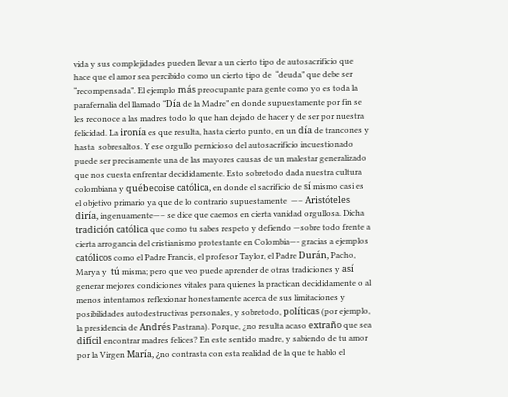vida y sus complejidades pueden llevar a un cierto tipo de autosacrificio que hace que el amor sea percibido como un cierto tipo de  “deuda” que debe ser “recompensada”. El ejemplo más preocupante para gente como yo es toda la parafernalia del llamado “Día de la Madre” en donde supuestamente por fin se les reconoce a las madres todo lo que han dejado de hacer y de ser por nuestra felicidad. La ironía es que resulta, hasta cierto punto, en un día de trancones y hasta  sobresaltos. Y ese orgullo pernicioso del autosacrificio incuestionado puede ser precisamente una de las mayores causas de un malestar generalizado que nos cuesta enfrentar decididamente. Esto sobretodo dada nuestra cultura colombiana y québecoise católica, en donde el sacrificio de sí mismo casi es el objetivo primario ya que de lo contrario supuestamente  —– Aristóteles diría, ingenuamente—– se dice que caemos en cierta vanidad orgullosa. Dicha tradición católica que como tu sabes respeto y defiendo —sobre todo frente a cierta arrogancia del cristianismo protestante en Colombia—- gracias a ejemplos católicos como el Padre Francis, el profesor Taylor, el Padre Durán, Pacho, Marya y  tú misma; pero que veo puede aprender de otras tradiciones y así generar mejores condiciones vitales para quienes la practican decididamente o al menos intentamos reflexionar honestamente acerca de sus limitaciones y posibilidades autodestructivas personales, y sobretodo, políticas (por ejemplo, la presidencia de Andrés Pastrana). Porque, ¿no resulta acaso extraño que sea difícil encontrar madres felices? En este sentido madre, y sabiendo de tu amor por la Virgen María, ¿no contrasta con esta realidad de la que te hablo el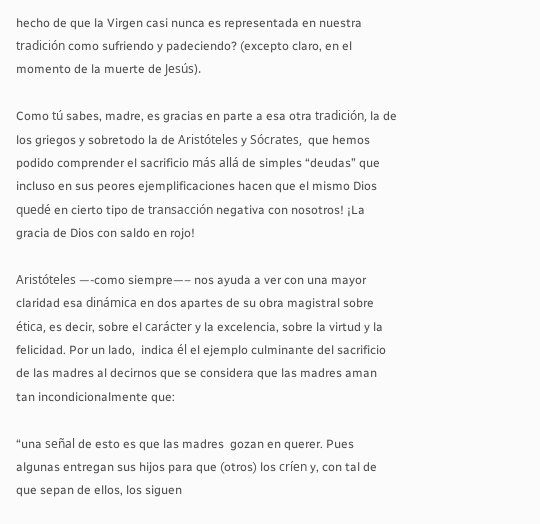hecho de que la Virgen casi nunca es representada en nuestra tradición como sufriendo y padeciendo? (excepto claro, en el momento de la muerte de Jesús).

Como tú sabes, madre, es gracias en parte a esa otra tradición, la de los griegos y sobretodo la de Aristóteles y Sócrates,  que hemos podido comprender el sacrificio más allá de simples “deudas” que incluso en sus peores ejemplificaciones hacen que el mismo Dios quedé en cierto tipo de transacción negativa con nosotros! ¡La gracia de Dios con saldo en rojo!

Aristóteles —-como siempre—– nos ayuda a ver con una mayor claridad esa dinámica en dos apartes de su obra magistral sobre ética, es decir, sobre el carácter y la excelencia, sobre la virtud y la felicidad. Por un lado,  indica él el ejemplo culminante del sacrificio de las madres al decirnos que se considera que las madres aman tan incondicionalmente que:

“una señal de esto es que las madres  gozan en querer. Pues algunas entregan sus hijos para que (otros) los críen y, con tal de que sepan de ellos, los siguen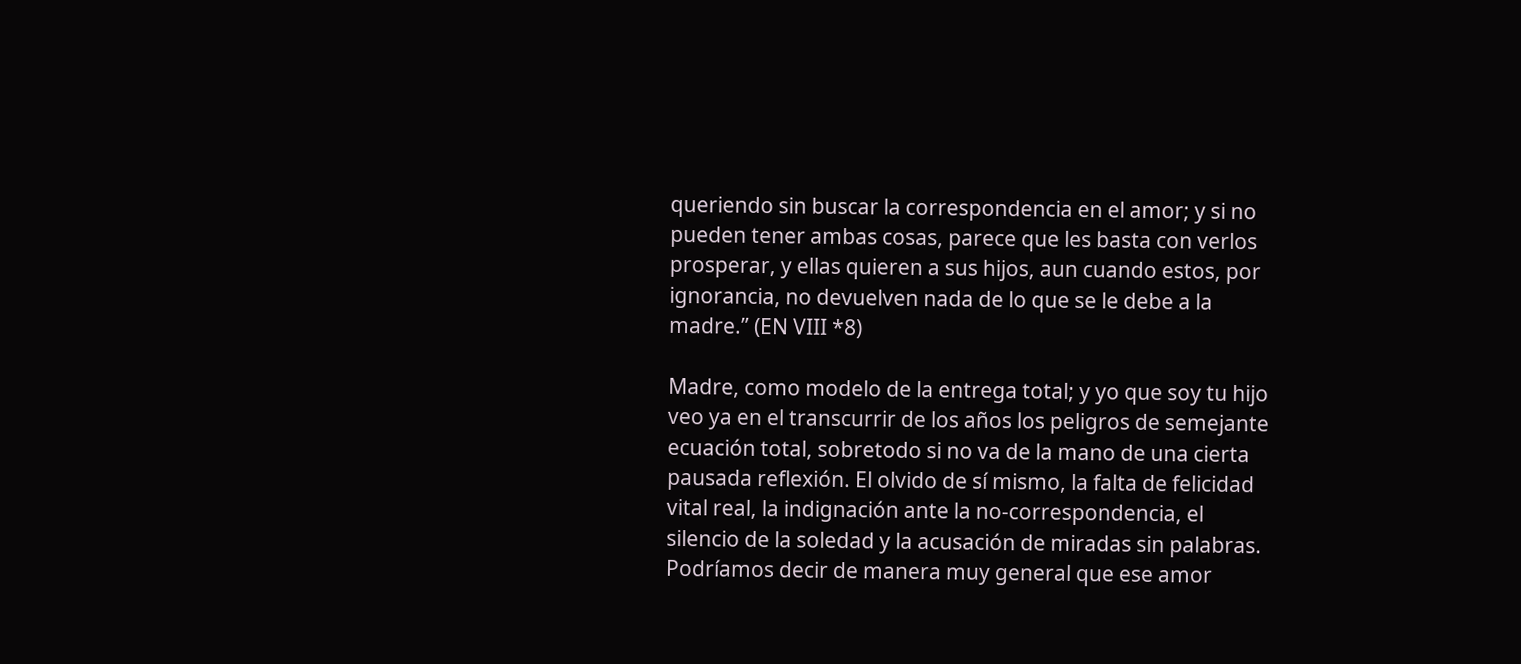queriendo sin buscar la correspondencia en el amor; y si no pueden tener ambas cosas, parece que les basta con verlos prosperar, y ellas quieren a sus hijos, aun cuando estos, por ignorancia, no devuelven nada de lo que se le debe a la madre.” (EN VIII *8)

Madre, como modelo de la entrega total; y yo que soy tu hijo veo ya en el transcurrir de los años los peligros de semejante ecuación total, sobretodo si no va de la mano de una cierta pausada reflexión. El olvido de sí mismo, la falta de felicidad vital real, la indignación ante la no-correspondencia, el silencio de la soledad y la acusación de miradas sin palabras. Podríamos decir de manera muy general que ese amor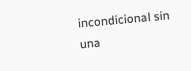incondicional sin una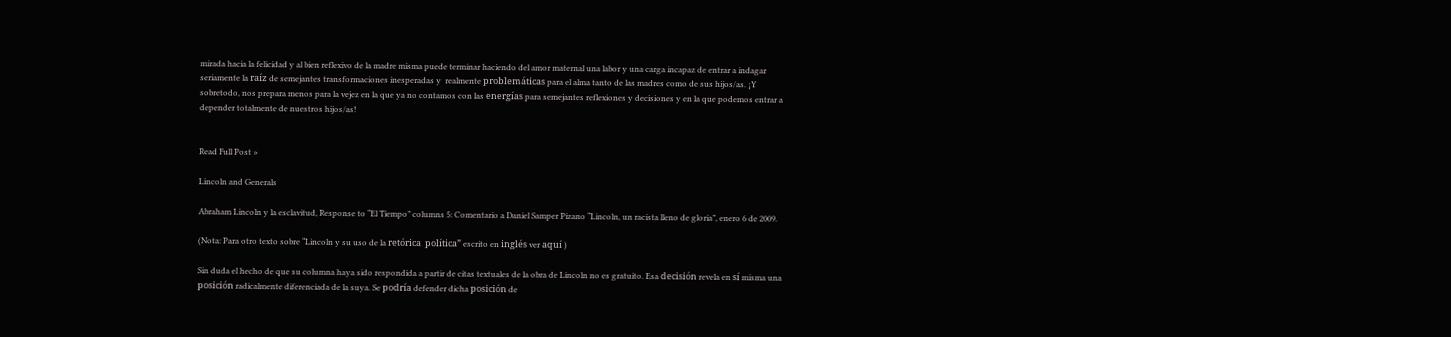mirada hacia la felicidad y al bien reflexivo de la madre misma puede terminar haciendo del amor maternal una labor y una carga incapaz de entrar a indagar seriamente la raíz de semejantes transformaciones inesperadas y  realmente problemáticas para el alma tanto de las madres como de sus hijos/as. ¡Y sobretodo, nos prepara menos para la vejez en la que ya no contamos con las energías para semejantes reflexiones y decisiones y en la que podemos entrar a depender totalmente de nuestros hijos/as!


Read Full Post »

Lincoln and Generals

Abraham Lincoln y la esclavitud, Response to “El Tiempo” columns 5: Comentario a Daniel Samper Pizano “Lincoln, un racista lleno de gloria”, enero 6 de 2009.

(Nota: Para otro texto sobre “Lincoln y su uso de la retórica  política” escrito en inglés ver aquí )

Sin duda el hecho de que su columna haya sido respondida a partir de citas textuales de la obra de Lincoln no es gratuito. Esa decisión revela en sí misma una posición radicalmente diferenciada de la suya. Se podría defender dicha posición de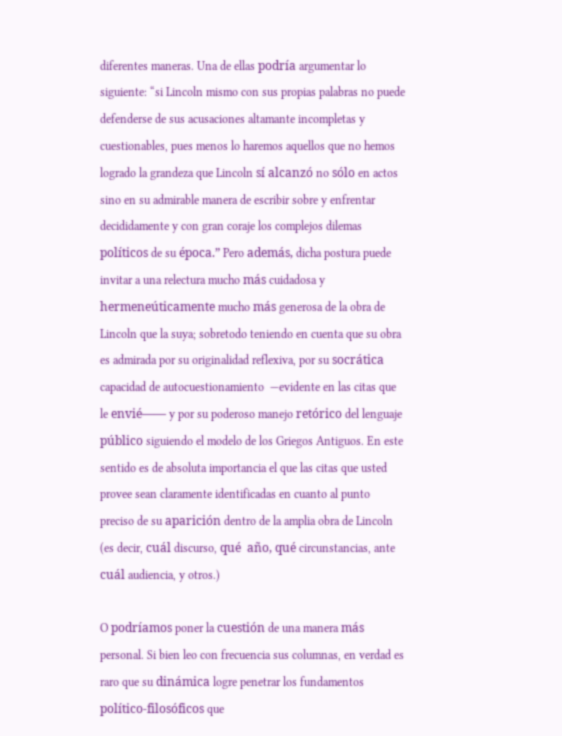diferentes maneras. Una de ellas podría argumentar lo siguiente: “si Lincoln mismo con sus propias palabras no puede defenderse de sus acusaciones altamante incompletas y cuestionables, pues menos lo haremos aquellos que no hemos logrado la grandeza que Lincoln sí alcanzó no sólo en actos sino en su admirable manera de escribir sobre y enfrentar decididamente y con gran coraje los complejos dilemas políticos de su época.” Pero además, dicha postura puede invitar a una relectura mucho más cuidadosa y hermeneúticamente mucho más generosa de la obra de Lincoln que la suya; sobretodo teniendo en cuenta que su obra es admirada por su originalidad reflexiva, por su socrática capacidad de autocuestionamiento  —evidente en las citas que le envié—— y por su poderoso manejo retórico del lenguaje público siguiendo el modelo de los Griegos Antiguos. En este sentido es de absoluta importancia el que las citas que usted provee sean claramente identificadas en cuanto al punto preciso de su aparición dentro de la amplia obra de Lincoln (es decir, cuál discurso, qué  año, qué circunstancias, ante cuál audiencia, y otros.)

O podríamos poner la cuestión de una manera más personal. Si bien leo con frecuencia sus columnas, en verdad es raro que su dinámica logre penetrar los fundamentos político-filosóficos que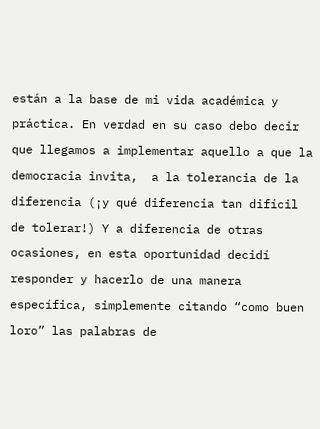están a la base de mi vida académica y práctica. En verdad en su caso debo decir que llegamos a implementar aquello a que la democracia invita,  a la tolerancia de la diferencia (¡y qué diferencia tan difícil de tolerar!) Y a diferencia de otras ocasiones, en esta oportunidad decidí responder y hacerlo de una manera específica, simplemente citando “como buen loro” las palabras de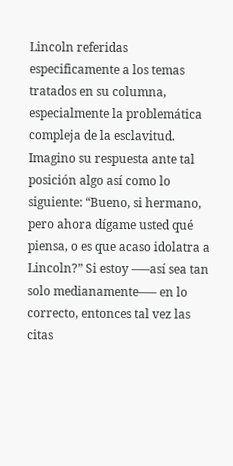Lincoln referidas especificamente a los temas tratados en su columna, especialmente la problemática compleja de la esclavitud. Imagino su respuesta ante tal posición algo así como lo siguiente: “Bueno, si hermano, pero ahora dígame usted qué piensa, o es que acaso idolatra a Lincoln?” Si estoy —–así sea tan solo medianamente—– en lo correcto, entonces tal vez las citas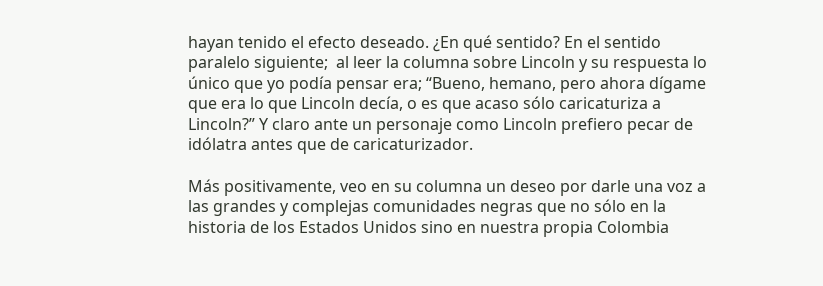hayan tenido el efecto deseado. ¿En qué sentido? En el sentido paralelo siguiente;  al leer la columna sobre Lincoln y su respuesta lo único que yo podía pensar era; “Bueno, hemano, pero ahora dígame que era lo que Lincoln decía, o es que acaso sólo caricaturiza a Lincoln?” Y claro ante un personaje como Lincoln prefiero pecar de idólatra antes que de caricaturizador.

Más positivamente, veo en su columna un deseo por darle una voz a las grandes y complejas comunidades negras que no sólo en la historia de los Estados Unidos sino en nuestra propia Colombia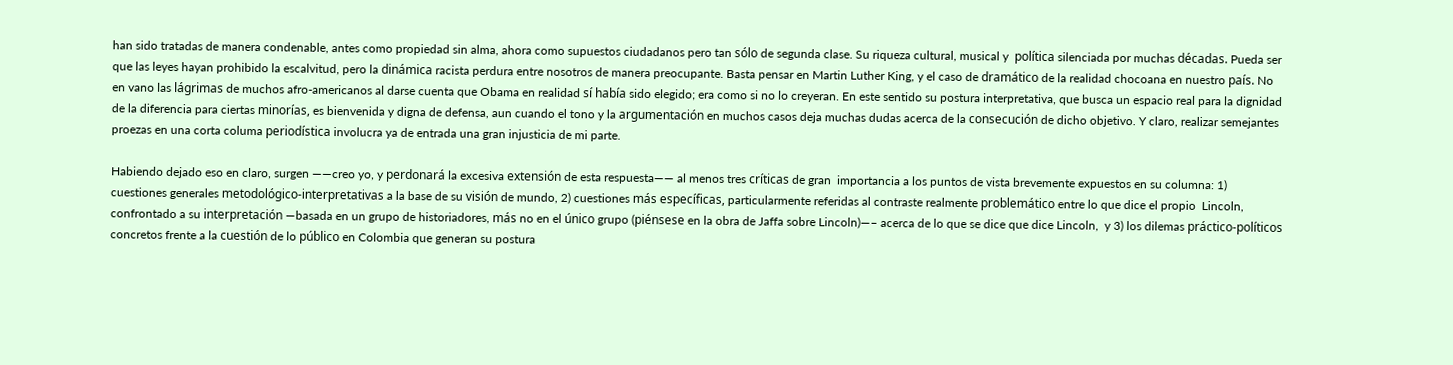han sido tratadas de manera condenable, antes como propiedad sin alma, ahora como supuestos ciudadanos pero tan sólo de segunda clase. Su riqueza cultural, musical y  política silenciada por muchas décadas. Pueda ser que las leyes hayan prohibido la escalvitud, pero la dinámica racista perdura entre nosotros de manera preocupante. Basta pensar en Martin Luther King, y el caso de dramático de la realidad chocoana en nuestro país. No en vano las lágrimas de muchos afro-americanos al darse cuenta que Obama en realidad sí había sido elegido; era como si no lo creyeran. En este sentido su postura interpretativa, que busca un espacio real para la dignidad de la diferencia para ciertas minorías, es bienvenida y digna de defensa, aun cuando el tono y la argumentación en muchos casos deja muchas dudas acerca de la consecución de dicho objetivo. Y claro, realizar semejantes proezas en una corta columa periodística involucra ya de entrada una gran injusticia de mi parte.

Habiendo dejado eso en claro, surgen ——creo yo, y perdonará la excesiva extensión de esta respuesta—— al menos tres críticas de gran  importancia a los puntos de vista brevemente expuestos en su columna: 1) cuestiones generales metodológico-interpretativas a la base de su visión de mundo, 2) cuestiones más específicas, particularmente referidas al contraste realmente problemático entre lo que dice el propio  Lincoln, confrontado a su interpretación —basada en un grupo de historiadores, más no en el único grupo (piénsese en la obra de Jaffa sobre Lincoln)—– acerca de lo que se dice que dice Lincoln,  y 3) los dilemas práctico-políticos concretos frente a la cuestión de lo público en Colombia que generan su postura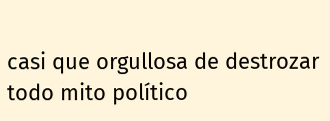casi que orgullosa de destrozar todo mito político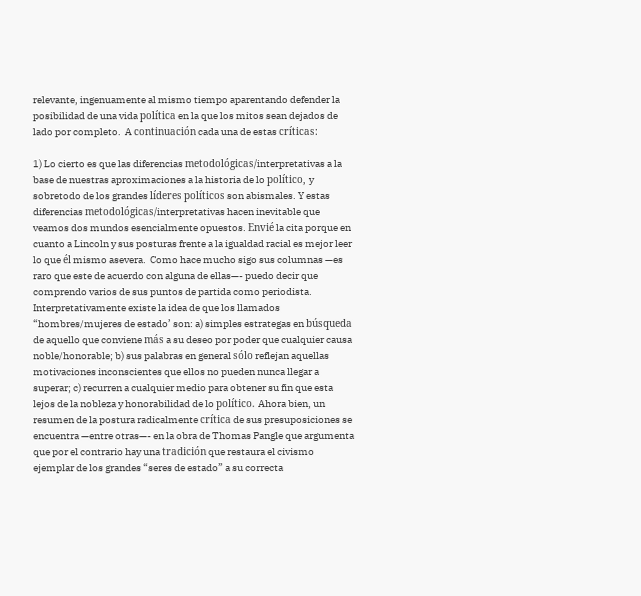relevante, ingenuamente al mismo tiempo aparentando defender la posibilidad de una vida política en la que los mitos sean dejados de lado por completo.  A continuación cada una de estas críticas:

1) Lo cierto es que las diferencias metodológicas/interpretativas a la base de nuestras aproximaciones a la historia de lo político, y sobretodo de los grandes líderes políticos son abismales. Y estas diferencias metodológicas/interpretativas hacen inevitable que veamos dos mundos esencialmente opuestos. Envié la cita porque en cuanto a Lincoln y sus posturas frente a la igualdad racial es mejor leer lo que él mismo asevera.  Como hace mucho sigo sus columnas —es raro que este de acuerdo con alguna de ellas—- puedo decir que comprendo varios de sus puntos de partida como periodista. Interpretativamente existe la idea de que los llamados “hombres/mujeres de estado’ son: a) simples estrategas en búsqueda de aquello que conviene más a su deseo por poder que cualquier causa noble/honorable; b) sus palabras en general sólo reflejan aquellas motivaciones inconscientes que ellos no pueden nunca llegar a superar; c) recurren a cualquier medio para obtener su fin que esta lejos de la nobleza y honorabilidad de lo político. Ahora bien, un resumen de la postura radicalmente crítica de sus presuposiciones se  encuentra —entre otras—- en la obra de Thomas Pangle que argumenta que por el contrario hay una tradición que restaura el civismo ejemplar de los grandes “seres de estado” a su correcta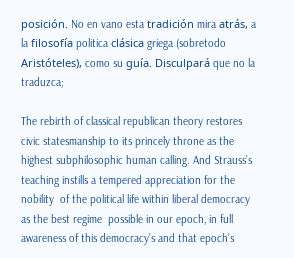posición. No en vano esta tradición mira atrás, a la filosofía politica clásica griega (sobretodo Aristóteles), como su guía. Disculpará que no la traduzca;

The rebirth of classical republican theory restores civic statesmanship to its princely throne as the highest subphilosophic human calling. And Strauss’s teaching instills a tempered appreciation for the nobility  of the political life within liberal democracy  as the best regime  possible in our epoch, in full awareness of this democracy’s and that epoch’s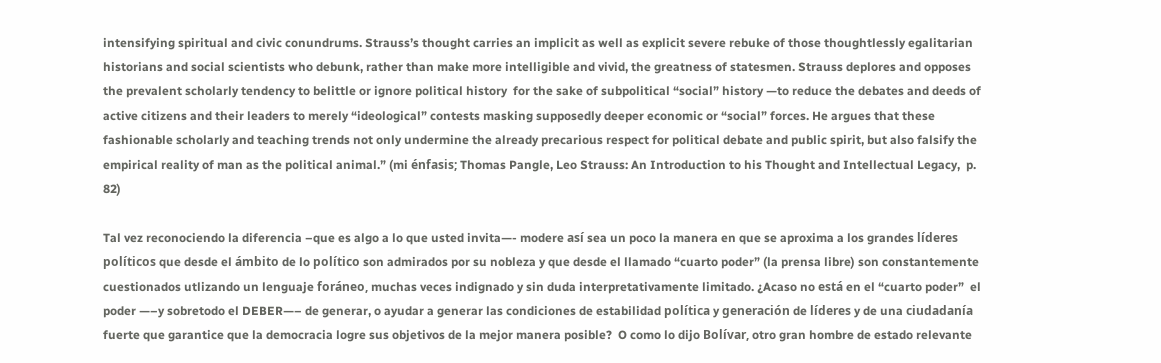intensifying spiritual and civic conundrums. Strauss’s thought carries an implicit as well as explicit severe rebuke of those thoughtlessly egalitarian historians and social scientists who debunk, rather than make more intelligible and vivid, the greatness of statesmen. Strauss deplores and opposes the prevalent scholarly tendency to belittle or ignore political history  for the sake of subpolitical “social” history —to reduce the debates and deeds of active citizens and their leaders to merely “ideological” contests masking supposedly deeper economic or “social” forces. He argues that these fashionable scholarly and teaching trends not only undermine the already precarious respect for political debate and public spirit, but also falsify the empirical reality of man as the political animal.” (mi énfasis; Thomas Pangle, Leo Strauss: An Introduction to his Thought and Intellectual Legacy,  p. 82)

Tal vez reconociendo la diferencia –que es algo a lo que usted invita—- modere así sea un poco la manera en que se aproxima a los grandes líderes políticos que desde el ámbito de lo político son admirados por su nobleza y que desde el llamado “cuarto poder” (la prensa libre) son constantemente cuestionados utlizando un lenguaje foráneo, muchas veces indignado y sin duda interpretativamente limitado. ¿Acaso no está en el “cuarto poder”  el poder —–y sobretodo el DEBER—– de generar, o ayudar a generar las condiciones de estabilidad política y generación de líderes y de una ciudadanía fuerte que garantice que la democracia logre sus objetivos de la mejor manera posible?  O como lo dijo Bolívar, otro gran hombre de estado relevante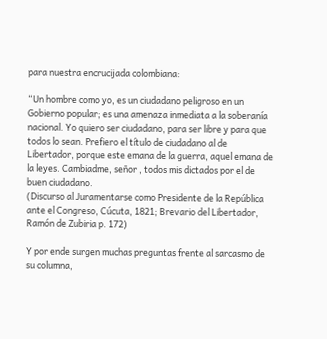para nuestra encrucijada colombiana:

“Un hombre como yo, es un ciudadano peligroso en un Gobierno popular; es una amenaza inmediata a la soberanía nacional. Yo quiero ser ciudadano, para ser libre y para que todos lo sean. Prefiero el título de ciudadano al de Libertador, porque este emana de la guerra, aquel emana de la leyes. Cambiadme, señor , todos mis dictados por el de buen ciudadano.
(Discurso al Juramentarse como Presidente de la República ante el Congreso, Cúcuta, 1821; Brevario del Libertador, Ramón de Zubiria p. 172)

Y por ende surgen muchas preguntas frente al sarcasmo de su columna,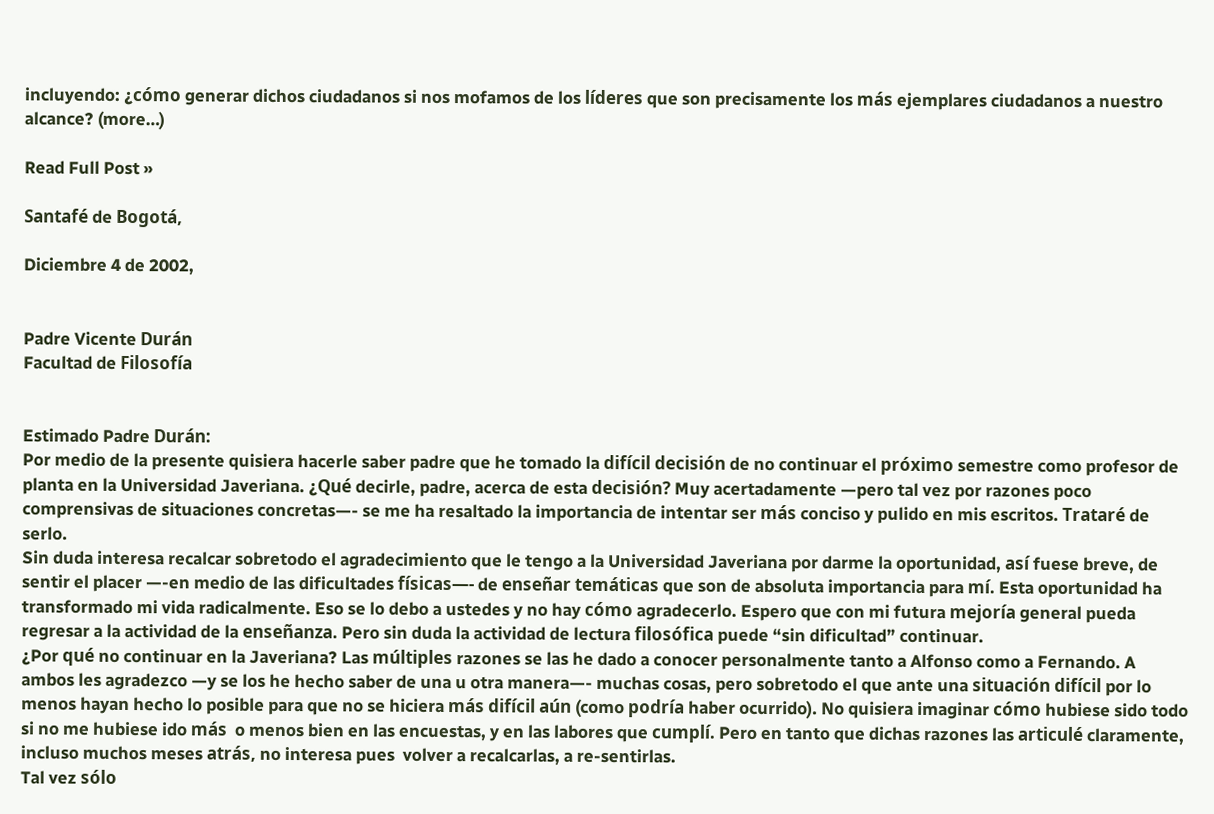incluyendo: ¿cómo generar dichos ciudadanos si nos mofamos de los líderes que son precisamente los más ejemplares ciudadanos a nuestro alcance? (more…)

Read Full Post »

Santafé de Bogotá,

Diciembre 4 de 2002,


Padre Vicente Durán
Facultad de Filosofía


Estimado Padre Durán:
Por medio de la presente quisiera hacerle saber padre que he tomado la difícil decisión de no continuar el próximo semestre como profesor de planta en la Universidad Javeriana. ¿Qué decirle, padre, acerca de esta decisión? Muy acertadamente —pero tal vez por razones poco comprensivas de situaciones concretas—- se me ha resaltado la importancia de intentar ser más conciso y pulido en mis escritos. Trataré de serlo.
Sin duda interesa recalcar sobretodo el agradecimiento que le tengo a la Universidad Javeriana por darme la oportunidad, así fuese breve, de sentir el placer —-en medio de las dificultades físicas—- de enseñar temáticas que son de absoluta importancia para mí. Esta oportunidad ha transformado mi vida radicalmente. Eso se lo debo a ustedes y no hay cómo agradecerlo. Espero que con mi futura mejoría general pueda regresar a la actividad de la enseñanza. Pero sin duda la actividad de lectura filosófica puede “sin dificultad” continuar.
¿Por qué no continuar en la Javeriana? Las múltiples razones se las he dado a conocer personalmente tanto a Alfonso como a Fernando. A ambos les agradezco —y se los he hecho saber de una u otra manera—- muchas cosas, pero sobretodo el que ante una situación difícil por lo menos hayan hecho lo posible para que no se hiciera más difícil aún (como podría haber ocurrido). No quisiera imaginar cómo hubiese sido todo si no me hubiese ido más  o menos bien en las encuestas, y en las labores que cumplí. Pero en tanto que dichas razones las articulé claramente, incluso muchos meses atrás, no interesa pues  volver a recalcarlas, a re-sentirlas.
Tal vez sólo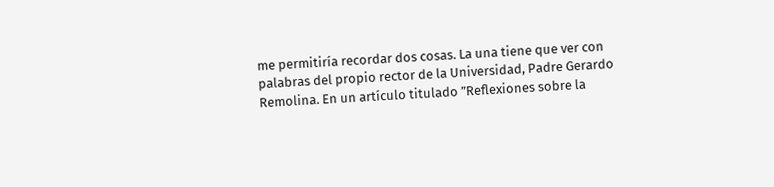me permitiría recordar dos cosas. La una tiene que ver con palabras del propio rector de la Universidad, Padre Gerardo Remolina. En un artículo titulado ”Reflexiones sobre la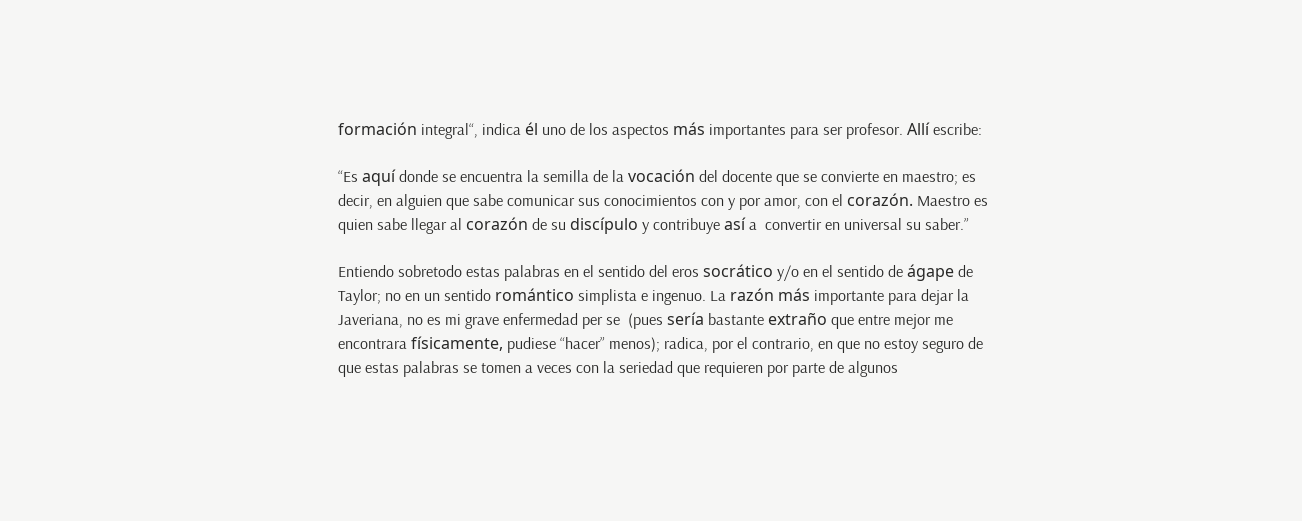formación integral“, indica él uno de los aspectos más importantes para ser profesor. Allí escribe:

“Es aquí donde se encuentra la semilla de la vocación del docente que se convierte en maestro; es decir, en alguien que sabe comunicar sus conocimientos con y por amor, con el corazón. Maestro es quien sabe llegar al corazón de su discípulo y contribuye así a  convertir en universal su saber.”

Entiendo sobretodo estas palabras en el sentido del eros socrático y/o en el sentido de ágape de Taylor; no en un sentido romántico simplista e ingenuo. La razón más importante para dejar la Javeriana, no es mi grave enfermedad per se  (pues sería bastante extraño que entre mejor me encontrara físicamente, pudiese “hacer” menos); radica, por el contrario, en que no estoy seguro de que estas palabras se tomen a veces con la seriedad que requieren por parte de algunos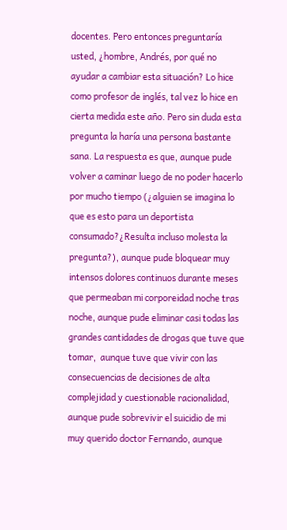docentes. Pero entonces preguntaría usted, ¿hombre, Andrés, por qué no ayudar a cambiar esta situación? Lo hice como profesor de inglés, tal vez lo hice en cierta medida este año. Pero sin duda esta pregunta la haría una persona bastante sana. La respuesta es que, aunque pude volver a caminar luego de no poder hacerlo por mucho tiempo (¿alguien se imagina lo que es esto para un deportista consumado?¿Resulta incluso molesta la pregunta?), aunque pude bloquear muy intensos dolores continuos durante meses que permeaban mi corporeidad noche tras noche, aunque pude eliminar casi todas las grandes cantidades de drogas que tuve que tomar,  aunque tuve que vivir con las consecuencias de decisiones de alta complejidad y cuestionable racionalidad, aunque pude sobrevivir el suicidio de mi muy querido doctor Fernando, aunque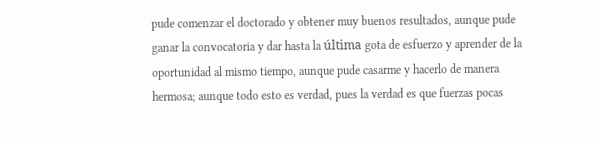pude comenzar el doctorado y obtener muy buenos resultados, aunque pude ganar la convocatoria y dar hasta la última gota de esfuerzo y aprender de la oportunidad al mismo tiempo, aunque pude casarme y hacerlo de manera hermosa; aunque todo esto es verdad, pues la verdad es que fuerzas pocas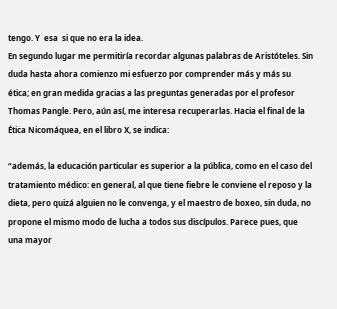tengo. Y  esa  si que no era la idea.
En segundo lugar me permitiría recordar algunas palabras de Aristóteles. Sin duda hasta ahora comienzo mi esfuerzo por comprender más y más su ética; en gran medida gracias a las preguntas generadas por el profesor Thomas Pangle. Pero, aún así, me interesa recuperarlas. Hacia el final de la Ética Nicomáquea, en el libro X, se indica:

“además, la educación particular es superior a la pública, como en el caso del tratamiento médico: en general, al que tiene fiebre le conviene el reposo y la dieta, pero quizá alguien no le convenga, y el maestro de boxeo, sin duda, no propone el mismo modo de lucha a todos sus discípulos. Parece pues, que una mayor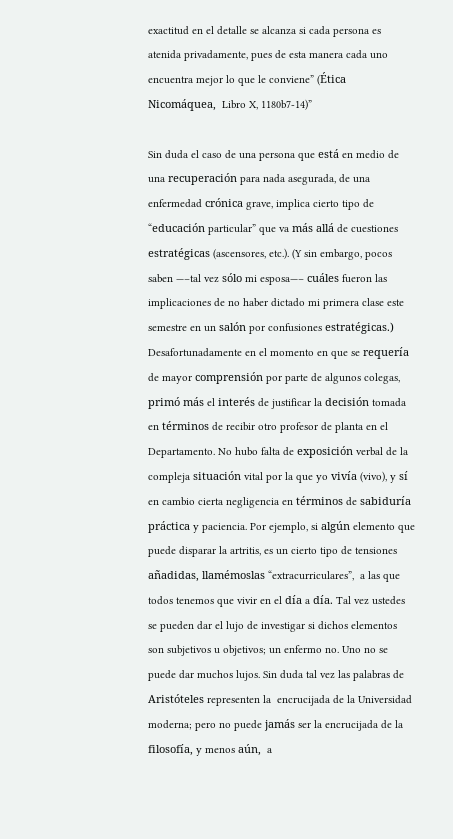exactitud en el detalle se alcanza si cada persona es atenida privadamente, pues de esta manera cada uno encuentra mejor lo que le conviene” (Ética  Nicomáquea,  Libro X, 1180b7-14)”

Sin duda el caso de una persona que está en medio de una recuperación para nada asegurada, de una enfermedad crónica grave, implica cierto tipo de “educación particular” que va más allá de cuestiones estratégicas (ascensores, etc.). (Y sin embargo, pocos saben —–tal vez sólo mi esposa—– cuáles fueron las implicaciones de no haber dictado mi primera clase este semestre en un salón por confusiones estratégicas.) Desafortunadamente en el momento en que se requería de mayor comprensión por parte de algunos colegas, primó más el interés de justificar la decisión tomada en términos de recibir otro profesor de planta en el Departamento. No hubo falta de exposición verbal de la compleja situación vital por la que yo vivía (vivo), y sí en cambio cierta negligencia en términos de sabiduría práctica y paciencia. Por ejemplo, si algún elemento que puede disparar la artritis, es un cierto tipo de tensiones añadidas, llamémoslas “extracurriculares”,  a las que todos tenemos que vivir en el día a día. Tal vez ustedes se pueden dar el lujo de investigar si dichos elementos son subjetivos u objetivos; un enfermo no. Uno no se puede dar muchos lujos. Sin duda tal vez las palabras de Aristóteles representen la  encrucijada de la Universidad moderna; pero no puede jamás ser la encrucijada de la filosofía, y menos aún,  a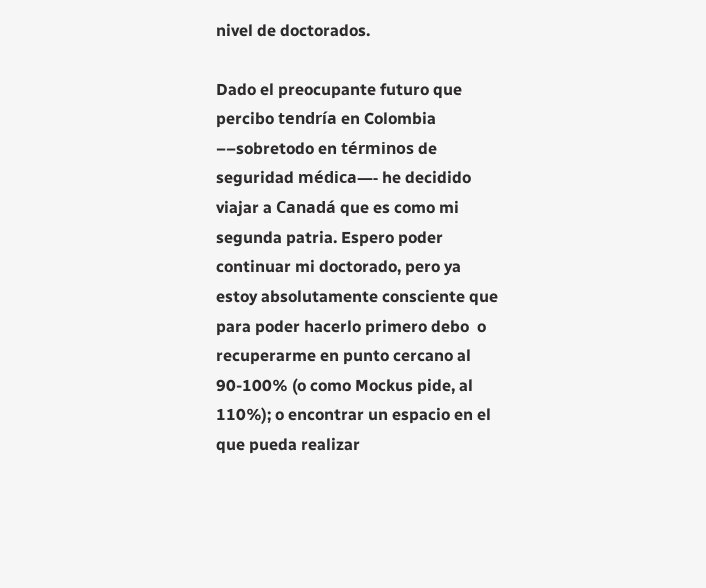nivel de doctorados.

Dado el preocupante futuro que percibo tendría en Colombia ––sobretodo en términos de seguridad médica—- he decidido viajar a Canadá que es como mi segunda patria. Espero poder continuar mi doctorado, pero ya estoy absolutamente consciente que para poder hacerlo primero debo  o recuperarme en punto cercano al 90-100% (o como Mockus pide, al 110%); o encontrar un espacio en el que pueda realizar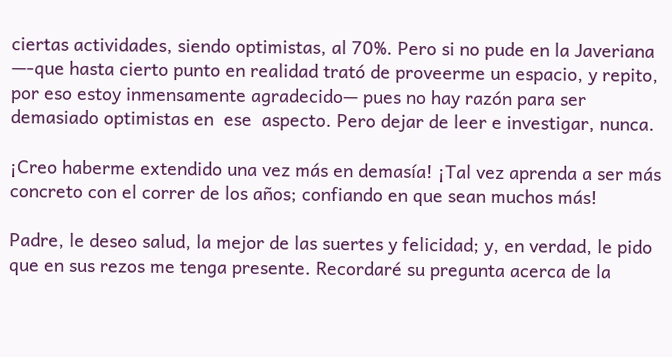ciertas actividades, siendo optimistas, al 70%. Pero si no pude en la Javeriana —-que hasta cierto punto en realidad trató de proveerme un espacio, y repito, por eso estoy inmensamente agradecido— pues no hay razón para ser demasiado optimistas en  ese  aspecto. Pero dejar de leer e investigar, nunca.

¡Creo haberme extendido una vez más en demasía! ¡Tal vez aprenda a ser más concreto con el correr de los años; confiando en que sean muchos más!

Padre, le deseo salud, la mejor de las suertes y felicidad; y, en verdad, le pido que en sus rezos me tenga presente. Recordaré su pregunta acerca de la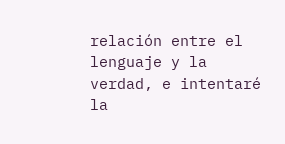relación entre el lenguaje y la verdad, e intentaré la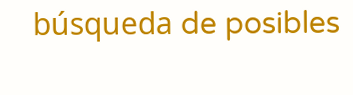búsqueda de posibles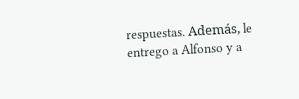respuestas. Además, le entrego a Alfonso y a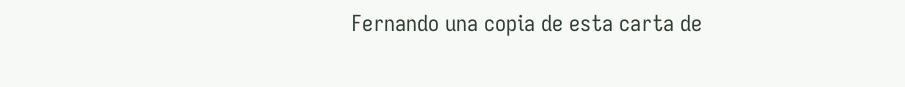Fernando una copia de esta carta de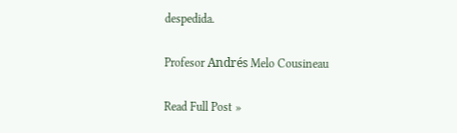despedida.

Profesor Andrés Melo Cousineau

Read Full Post »